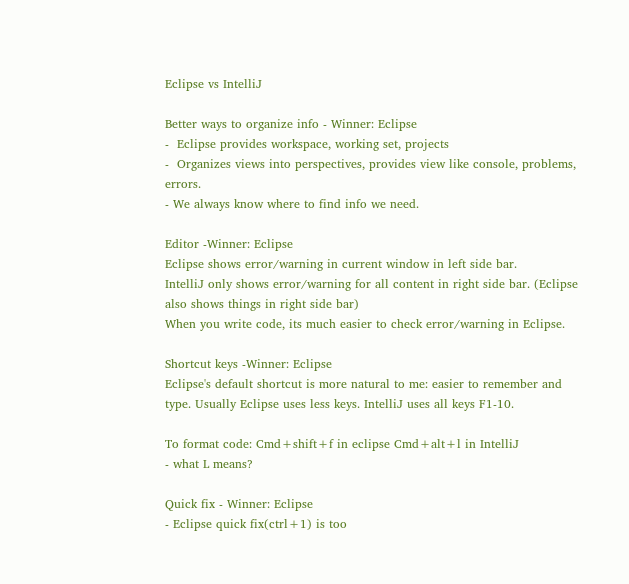Eclipse vs IntelliJ

Better ways to organize info - Winner: Eclipse
-  Eclipse provides workspace, working set, projects
-  Organizes views into perspectives, provides view like console, problems, errors.
- We always know where to find info we need.

Editor -Winner: Eclipse
Eclipse shows error/warning in current window in left side bar.
IntelliJ only shows error/warning for all content in right side bar. (Eclipse also shows things in right side bar)
When you write code, its much easier to check error/warning in Eclipse.

Shortcut keys -Winner: Eclipse
Eclipse's default shortcut is more natural to me: easier to remember and type. Usually Eclipse uses less keys. IntelliJ uses all keys F1-10.

To format code: Cmd+shift+f in eclipse Cmd+alt+l in IntelliJ
- what L means?

Quick fix - Winner: Eclipse
- Eclipse quick fix(ctrl+1) is too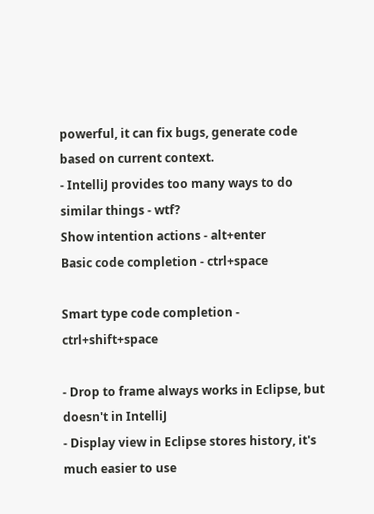powerful, it can fix bugs, generate code based on current context.
- IntelliJ provides too many ways to do similar things - wtf?
Show intention actions - alt+enter
Basic code completion - ctrl+space

Smart type code completion - ctrl+shift+space

- Drop to frame always works in Eclipse, but doesn't in IntelliJ
- Display view in Eclipse stores history, it's much easier to use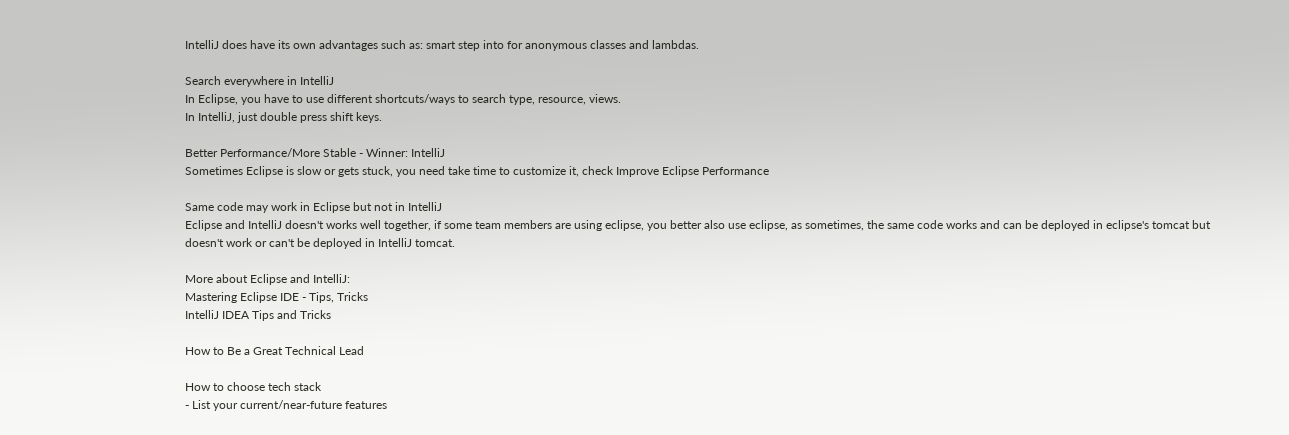IntelliJ does have its own advantages such as: smart step into for anonymous classes and lambdas.

Search everywhere in IntelliJ
In Eclipse, you have to use different shortcuts/ways to search type, resource, views.
In IntelliJ, just double press shift keys.

Better Performance/More Stable - Winner: IntelliJ
Sometimes Eclipse is slow or gets stuck, you need take time to customize it, check Improve Eclipse Performance

Same code may work in Eclipse but not in IntelliJ
Eclipse and IntelliJ doesn't works well together, if some team members are using eclipse, you better also use eclipse, as sometimes, the same code works and can be deployed in eclipse's tomcat but doesn't work or can't be deployed in IntelliJ tomcat.

More about Eclipse and IntelliJ:
Mastering Eclipse IDE - Tips, Tricks
IntelliJ IDEA Tips and Tricks

How to Be a Great Technical Lead

How to choose tech stack
- List your current/near-future features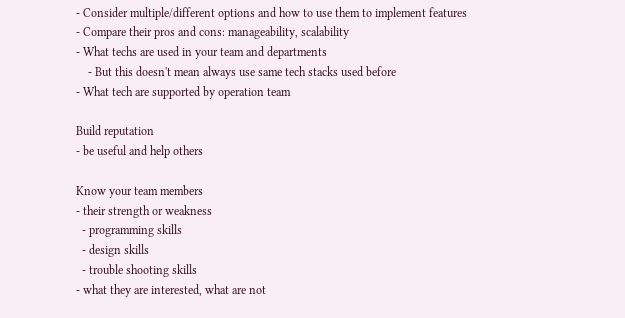- Consider multiple/different options and how to use them to implement features
- Compare their pros and cons: manageability, scalability
- What techs are used in your team and departments
    - But this doesn't mean always use same tech stacks used before
- What tech are supported by operation team

Build reputation
- be useful and help others

Know your team members
- their strength or weakness
  - programming skills
  - design skills
  - trouble shooting skills
- what they are interested, what are not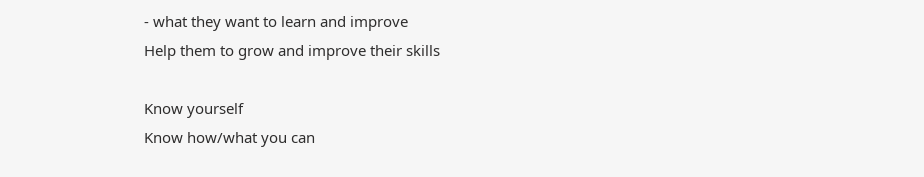- what they want to learn and improve
Help them to grow and improve their skills

Know yourself
Know how/what you can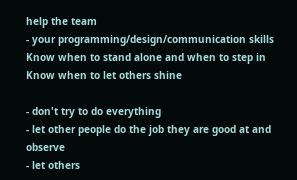help the team
- your programming/design/communication skills
Know when to stand alone and when to step in
Know when to let others shine

- don't try to do everything
- let other people do the job they are good at and observe
- let others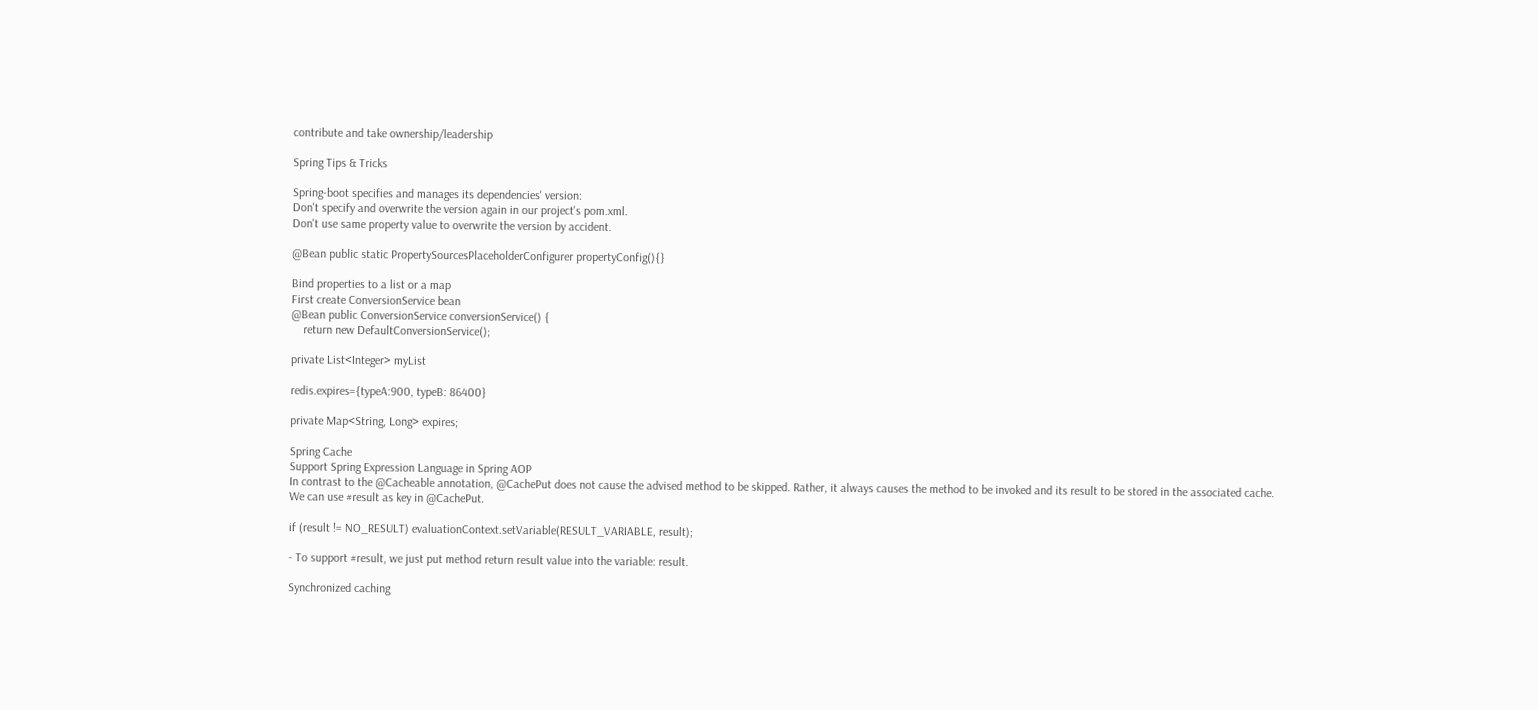contribute and take ownership/leadership

Spring Tips & Tricks

Spring-boot specifies and manages its dependencies' version:
Don't specify and overwrite the version again in our project's pom.xml.
Don't use same property value to overwrite the version by accident.

@Bean public static PropertySourcesPlaceholderConfigurer propertyConfig(){}

Bind properties to a list or a map
First create ConversionService bean
@Bean public ConversionService conversionService() {
    return new DefaultConversionService();

private List<Integer> myList

redis.expires={typeA:900, typeB: 86400}

private Map<String, Long> expires;

Spring Cache
Support Spring Expression Language in Spring AOP
In contrast to the @Cacheable annotation, @CachePut does not cause the advised method to be skipped. Rather, it always causes the method to be invoked and its result to be stored in the associated cache.
We can use #result as key in @CachePut.

if (result != NO_RESULT) evaluationContext.setVariable(RESULT_VARIABLE, result);

- To support #result, we just put method return result value into the variable: result.

Synchronized caching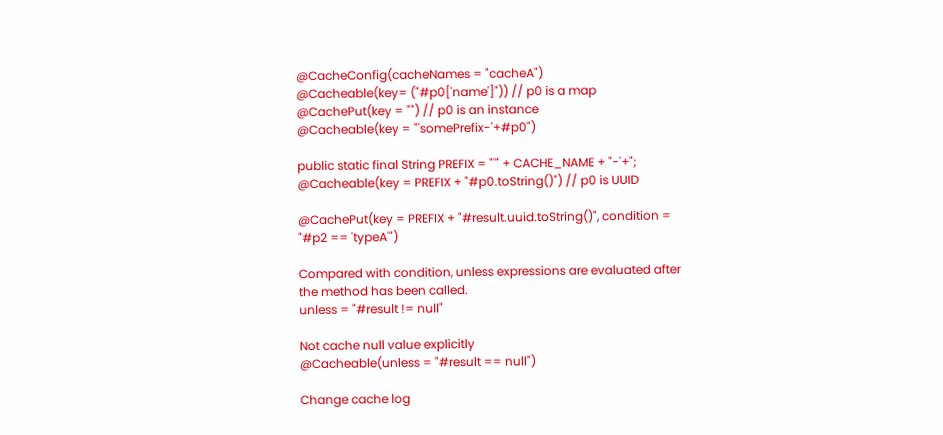@CacheConfig(cacheNames = "cacheA")
@Cacheable(key= ("#p0['name']")) // p0 is a map
@CachePut(key = "") // p0 is an instance
@Cacheable(key = "'somePrefix-'+#p0")

public static final String PREFIX = "'" + CACHE_NAME + "-'+";
@Cacheable(key = PREFIX + "#p0.toString()") // p0 is UUID

@CachePut(key = PREFIX + "#result.uuid.toString()", condition = "#p2 == 'typeA'")

Compared with condition, unless expressions are evaluated after the method has been called.
unless = "#result != null"

Not cache null value explicitly
@Cacheable(unless = "#result == null")

Change cache log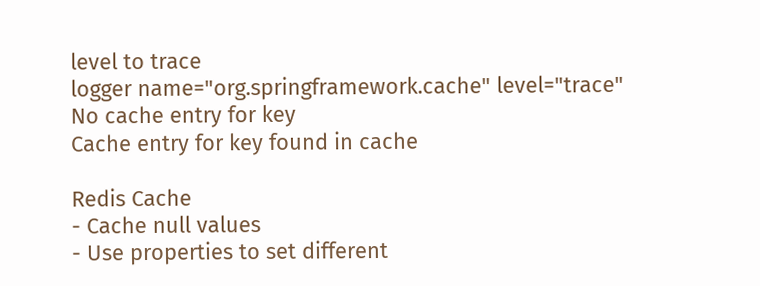level to trace
logger name="org.springframework.cache" level="trace"
No cache entry for key
Cache entry for key found in cache

Redis Cache
- Cache null values
- Use properties to set different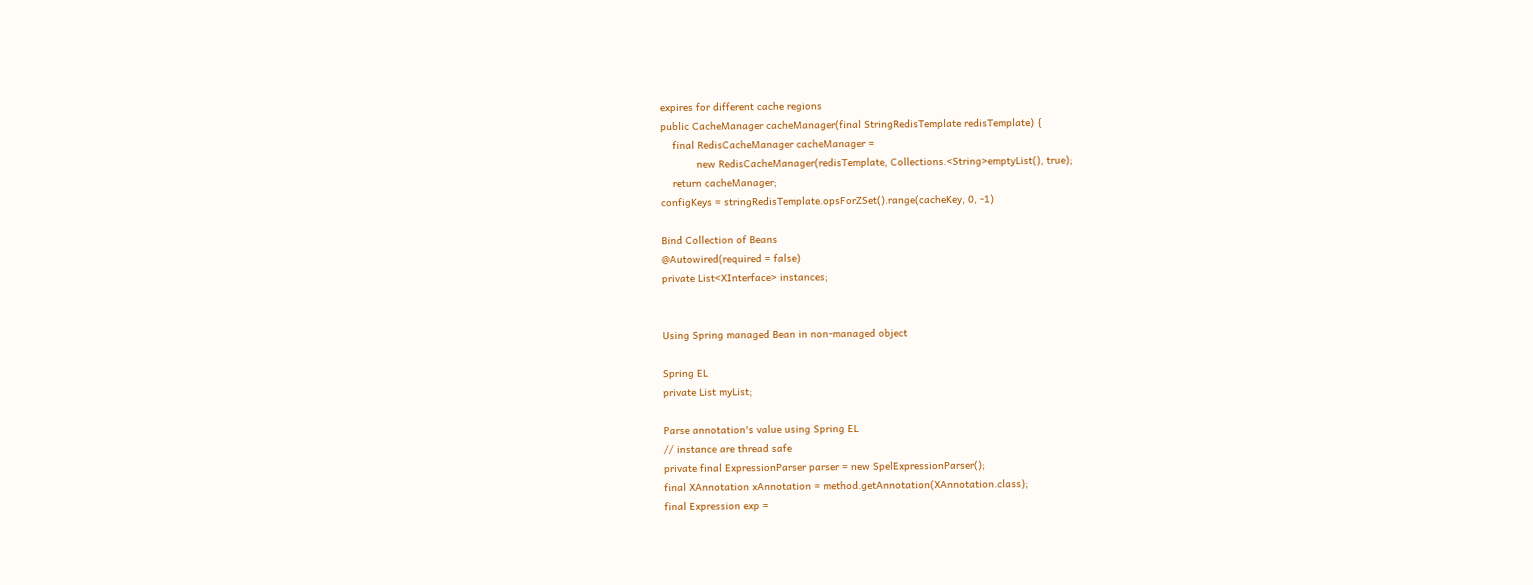expires for different cache regions
public CacheManager cacheManager(final StringRedisTemplate redisTemplate) {
    final RedisCacheManager cacheManager =
            new RedisCacheManager(redisTemplate, Collections.<String>emptyList(), true);
    return cacheManager;
configKeys = stringRedisTemplate.opsForZSet().range(cacheKey, 0, -1)

Bind Collection of Beans
@Autowired(required = false)
private List<XInterface> instances;


Using Spring managed Bean in non-managed object

Spring EL
private List myList;

Parse annotation's value using Spring EL
// instance are thread safe
private final ExpressionParser parser = new SpelExpressionParser();
final XAnnotation xAnnotation = method.getAnnotation(XAnnotation.class);
final Expression exp =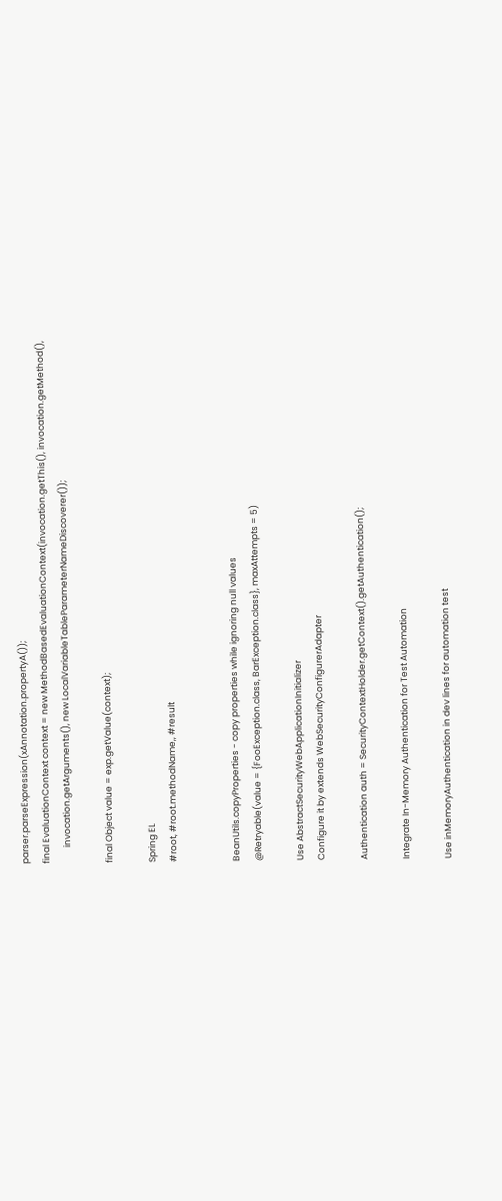parser.parseExpression(xAnnotation.propertyA());
final EvaluationContext context = new MethodBasedEvaluationContext(invocation.getThis(), invocation.getMethod(),
        invocation.getArguments(), new LocalVariableTableParameterNameDiscoverer());

final Object value = exp.getValue(context);

Spring EL
#root, #root.methodName,, #result


BeanUtils.copyProperties - copy properties while ignoring null values
@Retryable(value = {FooException.class, BarException.class}, maxAttempts = 5)

Use AbstractSecurityWebApplicationInitializer
Configure it by extends WebSecurityConfigurerAdapter

Authentication auth = SecurityContextHolder.getContext().getAuthentication();

Integrate In-Memory Authentication for Test Automation

Use inMemoryAuthentication in dev lines for automation test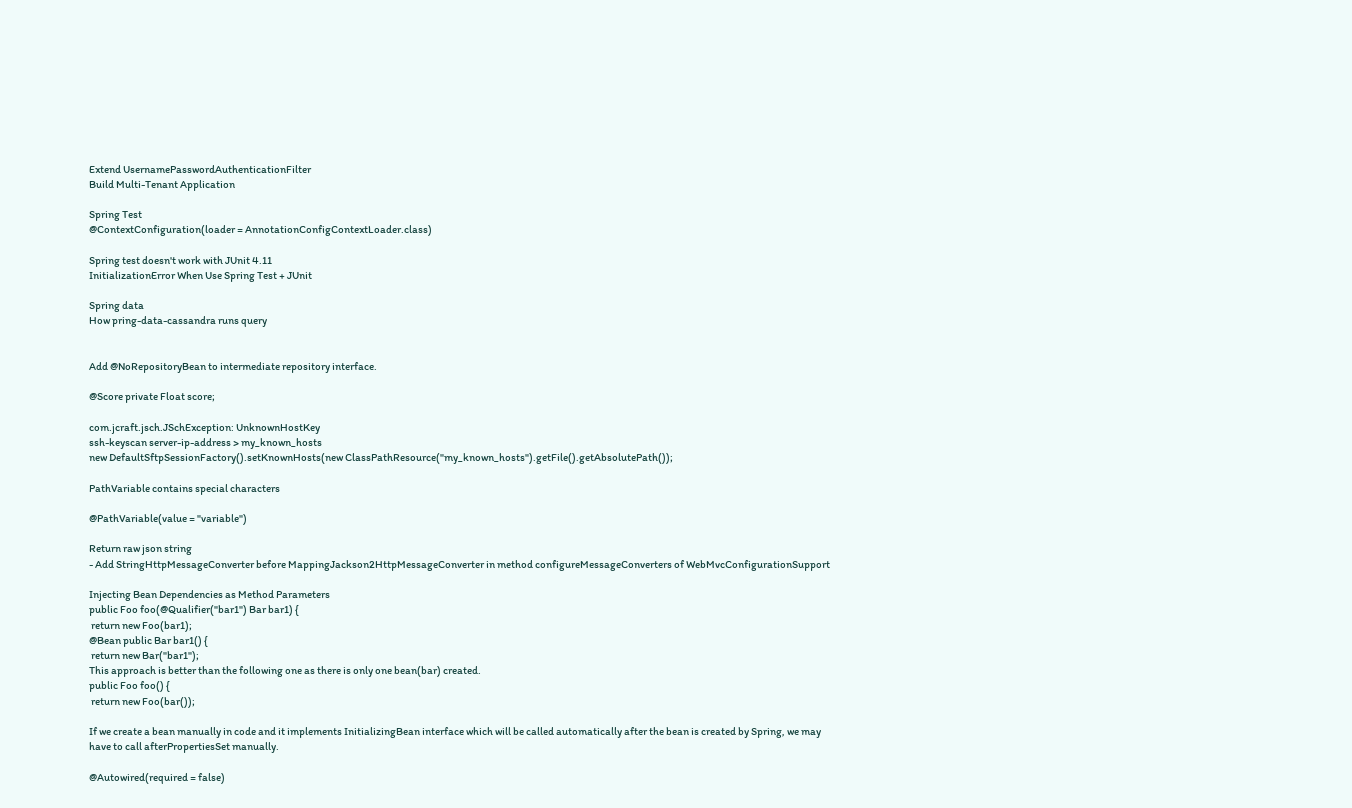Extend UsernamePasswordAuthenticationFilter
Build Multi-Tenant Application

Spring Test
@ContextConfiguration(loader = AnnotationConfigContextLoader.class)

Spring test doesn't work with JUnit 4.11
InitializationError When Use Spring Test + JUnit

Spring data
How pring-data-cassandra runs query


Add @NoRepositoryBean to intermediate repository interface.

@Score private Float score;

com.jcraft.jsch.JSchException: UnknownHostKey
ssh-keyscan server-ip-address > my_known_hosts
new DefaultSftpSessionFactory().setKnownHosts(new ClassPathResource("my_known_hosts").getFile().getAbsolutePath());

PathVariable contains special characters

@PathVariable(value = "variable")

Return raw json string
- Add StringHttpMessageConverter before MappingJackson2HttpMessageConverter in method configureMessageConverters of WebMvcConfigurationSupport

Injecting Bean Dependencies as Method Parameters
public Foo foo(@Qualifier("bar1") Bar bar1) {
 return new Foo(bar1);
@Bean public Bar bar1() {
 return new Bar("bar1");
This approach is better than the following one as there is only one bean(bar) created.
public Foo foo() {
 return new Foo(bar());

If we create a bean manually in code and it implements InitializingBean interface which will be called automatically after the bean is created by Spring, we may have to call afterPropertiesSet manually.

@Autowired(required = false)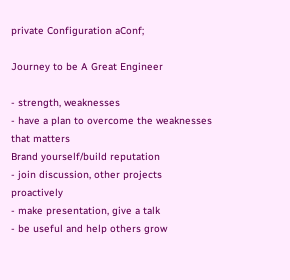private Configuration aConf;

Journey to be A Great Engineer

- strength, weaknesses
- have a plan to overcome the weaknesses that matters
Brand yourself/build reputation
- join discussion, other projects proactively
- make presentation, give a talk
- be useful and help others grow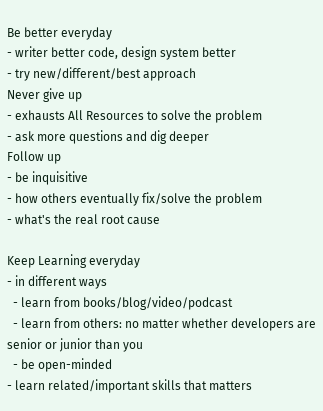Be better everyday
- writer better code, design system better
- try new/different/best approach
Never give up
- exhausts All Resources to solve the problem
- ask more questions and dig deeper
Follow up
- be inquisitive
- how others eventually fix/solve the problem
- what's the real root cause

Keep Learning everyday
- in different ways
  - learn from books/blog/video/podcast
  - learn from others: no matter whether developers are senior or junior than you
  - be open-minded
- learn related/important skills that matters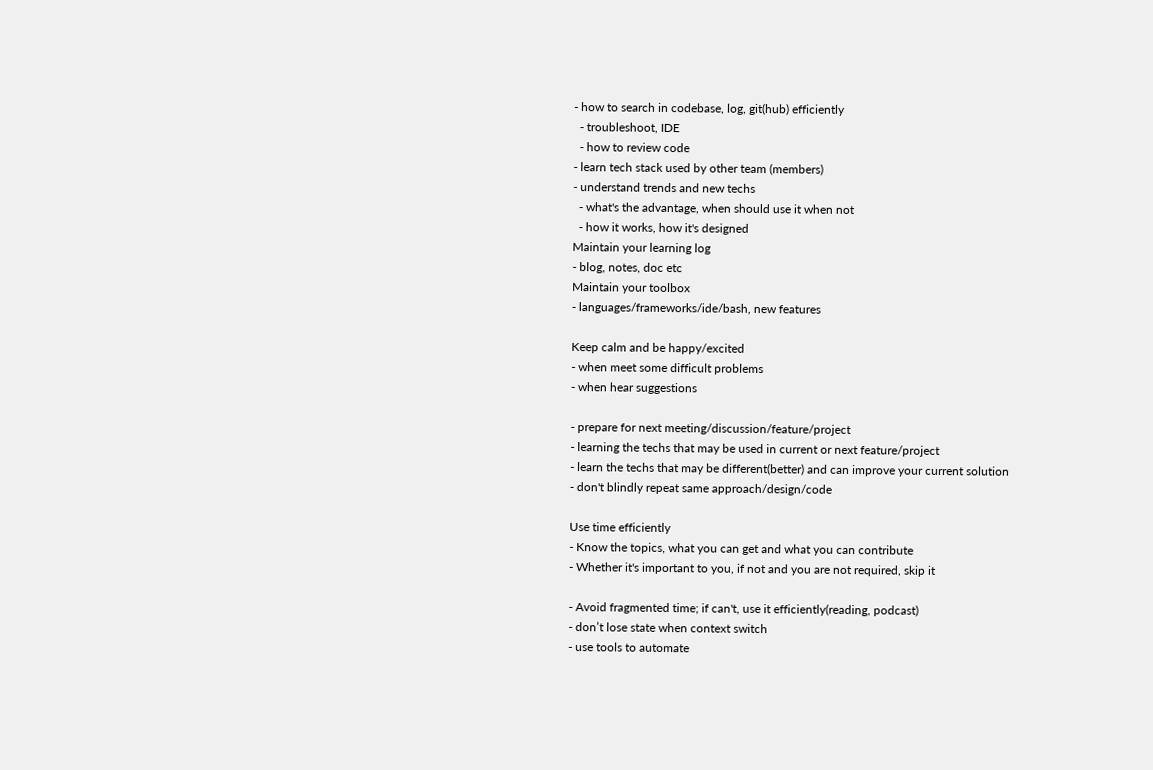- how to search in codebase, log, git(hub) efficiently
  - troubleshoot, IDE
  - how to review code
- learn tech stack used by other team (members)
- understand trends and new techs
  - what's the advantage, when should use it when not
  - how it works, how it's designed
Maintain your learning log
- blog, notes, doc etc
Maintain your toolbox
- languages/frameworks/ide/bash, new features

Keep calm and be happy/excited
- when meet some difficult problems
- when hear suggestions

- prepare for next meeting/discussion/feature/project
- learning the techs that may be used in current or next feature/project
- learn the techs that may be different(better) and can improve your current solution
- don't blindly repeat same approach/design/code

Use time efficiently
- Know the topics, what you can get and what you can contribute
- Whether it's important to you, if not and you are not required, skip it

- Avoid fragmented time; if can't, use it efficiently(reading, podcast)
- don’t lose state when context switch
- use tools to automate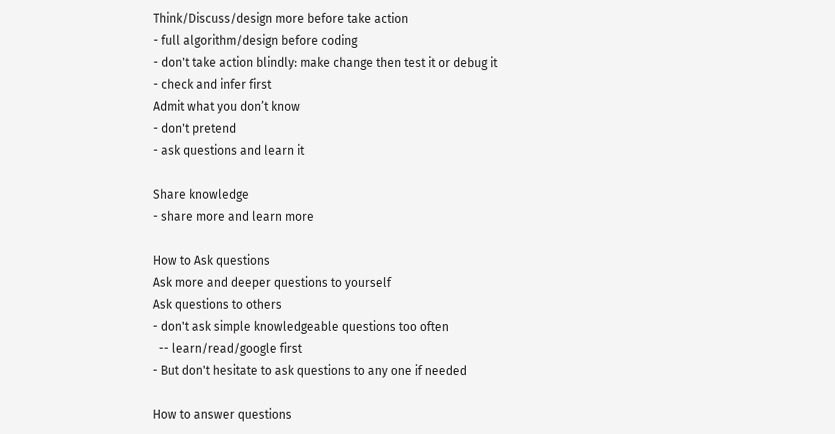Think/Discuss/design more before take action
- full algorithm/design before coding
- don't take action blindly: make change then test it or debug it
- check and infer first
Admit what you don’t know
- don't pretend
- ask questions and learn it

Share knowledge
- share more and learn more

How to Ask questions
Ask more and deeper questions to yourself
Ask questions to others
- don't ask simple knowledgeable questions too often
  -- learn/read/google first
- But don't hesitate to ask questions to any one if needed

How to answer questions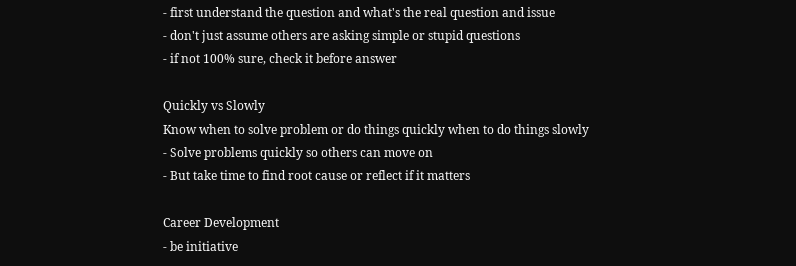- first understand the question and what's the real question and issue
- don't just assume others are asking simple or stupid questions
- if not 100% sure, check it before answer

Quickly vs Slowly
Know when to solve problem or do things quickly when to do things slowly
- Solve problems quickly so others can move on
- But take time to find root cause or reflect if it matters

Career Development
- be initiative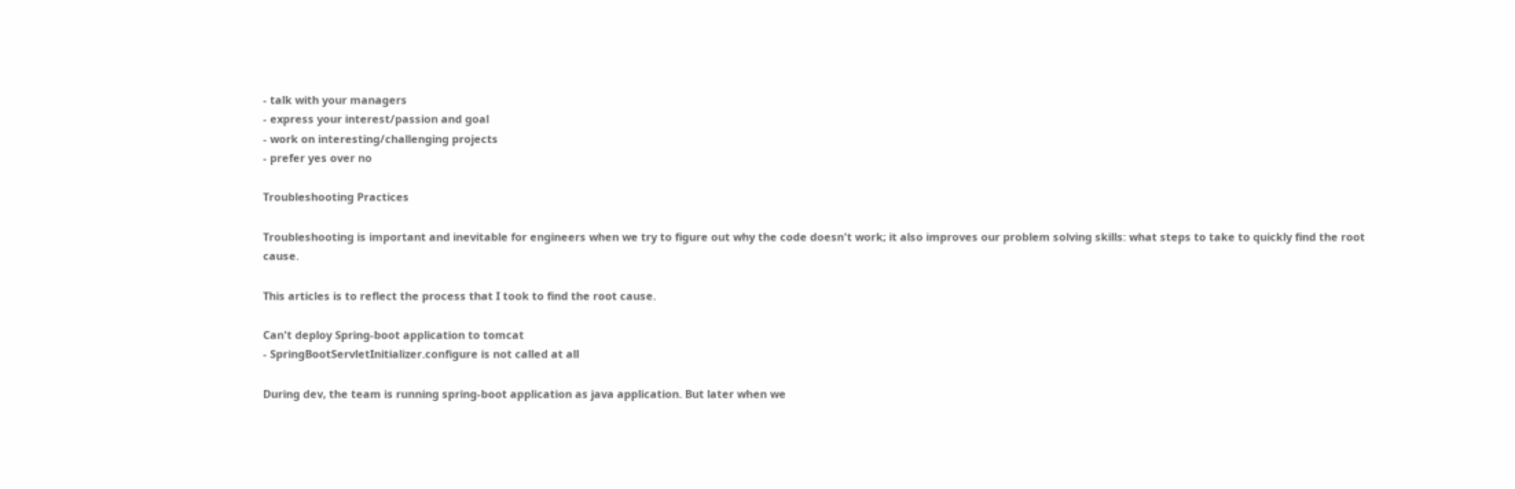- talk with your managers
- express your interest/passion and goal
- work on interesting/challenging projects
- prefer yes over no

Troubleshooting Practices

Troubleshooting is important and inevitable for engineers when we try to figure out why the code doesn't work; it also improves our problem solving skills: what steps to take to quickly find the root cause.

This articles is to reflect the process that I took to find the root cause.

Can't deploy Spring-boot application to tomcat
- SpringBootServletInitializer.configure is not called at all

During dev, the team is running spring-boot application as java application. But later when we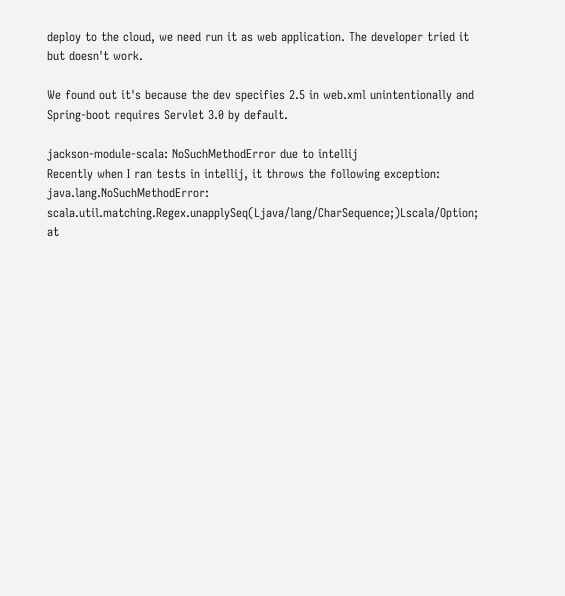deploy to the cloud, we need run it as web application. The developer tried it but doesn't work.

We found out it's because the dev specifies 2.5 in web.xml unintentionally and Spring-boot requires Servlet 3.0 by default.

jackson-module-scala: NoSuchMethodError due to intellij
Recently when I ran tests in intellij, it throws the following exception:
java.lang.NoSuchMethodError: scala.util.matching.Regex.unapplySeq(Ljava/lang/CharSequence;)Lscala/Option;
at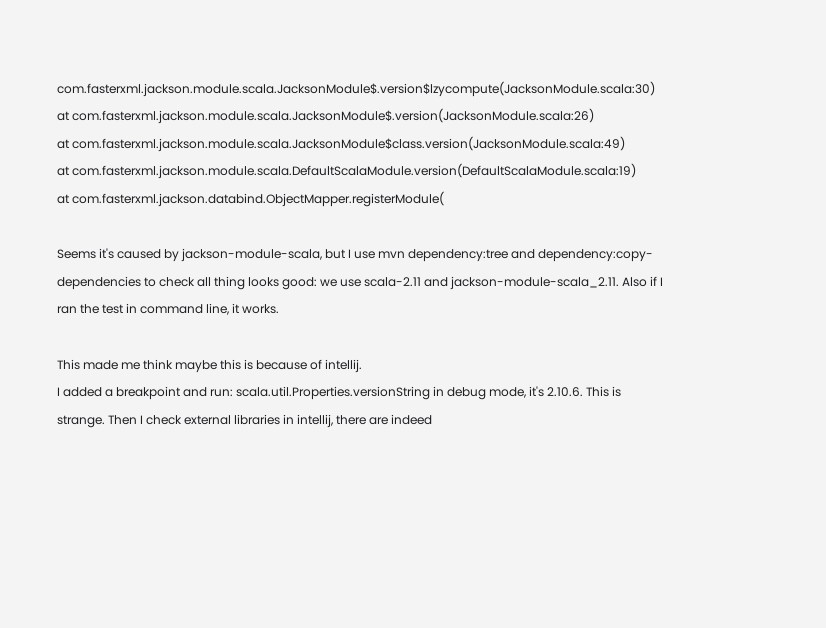com.fasterxml.jackson.module.scala.JacksonModule$.version$lzycompute(JacksonModule.scala:30)
at com.fasterxml.jackson.module.scala.JacksonModule$.version(JacksonModule.scala:26)
at com.fasterxml.jackson.module.scala.JacksonModule$class.version(JacksonModule.scala:49)
at com.fasterxml.jackson.module.scala.DefaultScalaModule.version(DefaultScalaModule.scala:19)
at com.fasterxml.jackson.databind.ObjectMapper.registerModule(

Seems it's caused by jackson-module-scala, but I use mvn dependency:tree and dependency:copy-dependencies to check all thing looks good: we use scala-2.11 and jackson-module-scala_2.11. Also if I ran the test in command line, it works.

This made me think maybe this is because of intellij.
I added a breakpoint and run: scala.util.Properties.versionString in debug mode, it's 2.10.6. This is strange. Then I check external libraries in intellij, there are indeed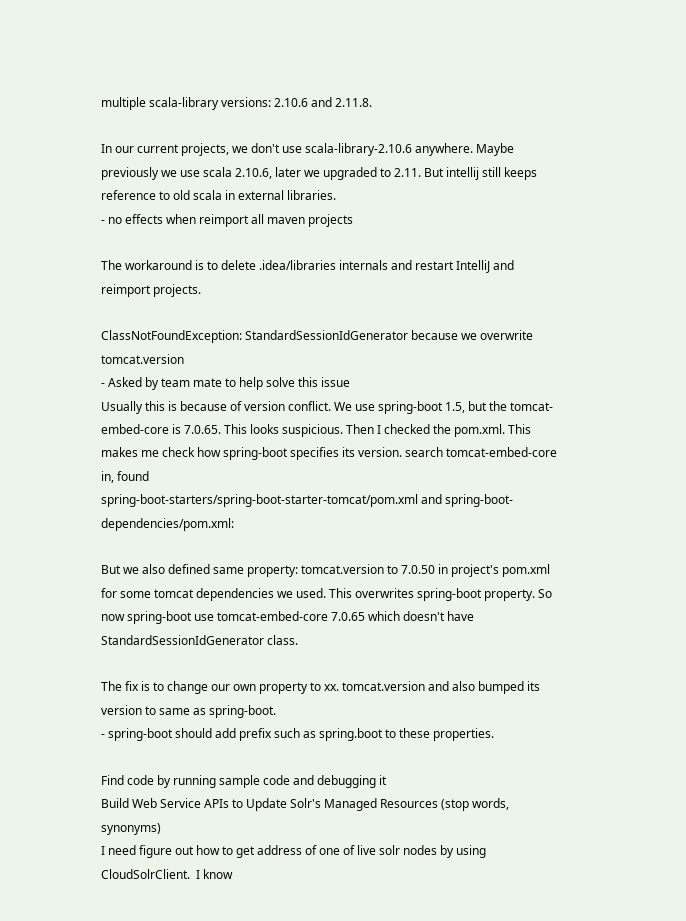multiple scala-library versions: 2.10.6 and 2.11.8.

In our current projects, we don't use scala-library-2.10.6 anywhere. Maybe previously we use scala 2.10.6, later we upgraded to 2.11. But intellij still keeps reference to old scala in external libraries.
- no effects when reimport all maven projects

The workaround is to delete .idea/libraries internals and restart IntelliJ and reimport projects.

ClassNotFoundException: StandardSessionIdGenerator because we overwrite tomcat.version
- Asked by team mate to help solve this issue
Usually this is because of version conflict. We use spring-boot 1.5, but the tomcat-embed-core is 7.0.65. This looks suspicious. Then I checked the pom.xml. This makes me check how spring-boot specifies its version. search tomcat-embed-core in, found
spring-boot-starters/spring-boot-starter-tomcat/pom.xml and spring-boot-dependencies/pom.xml:

But we also defined same property: tomcat.version to 7.0.50 in project's pom.xml for some tomcat dependencies we used. This overwrites spring-boot property. So now spring-boot use tomcat-embed-core 7.0.65 which doesn't have StandardSessionIdGenerator class.

The fix is to change our own property to xx. tomcat.version and also bumped its version to same as spring-boot.
- spring-boot should add prefix such as spring.boot to these properties.

Find code by running sample code and debugging it
Build Web Service APIs to Update Solr's Managed Resources (stop words, synonyms)
I need figure out how to get address of one of live solr nodes by using CloudSolrClient.  I know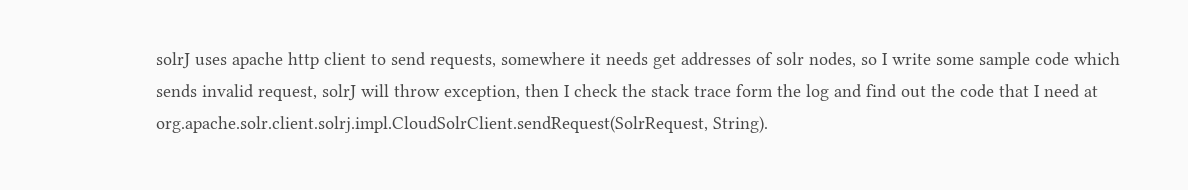solrJ uses apache http client to send requests, somewhere it needs get addresses of solr nodes, so I write some sample code which sends invalid request, solrJ will throw exception, then I check the stack trace form the log and find out the code that I need at org.apache.solr.client.solrj.impl.CloudSolrClient.sendRequest(SolrRequest, String).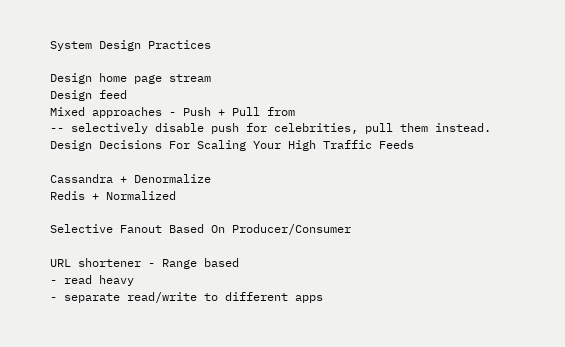System Design Practices

Design home page stream
Design feed
Mixed approaches - Push + Pull from
-- selectively disable push for celebrities, pull them instead.
Design Decisions For Scaling Your High Traffic Feeds

Cassandra + Denormalize
Redis + Normalized

Selective Fanout Based On Producer/Consumer

URL shortener - Range based
- read heavy
- separate read/write to different apps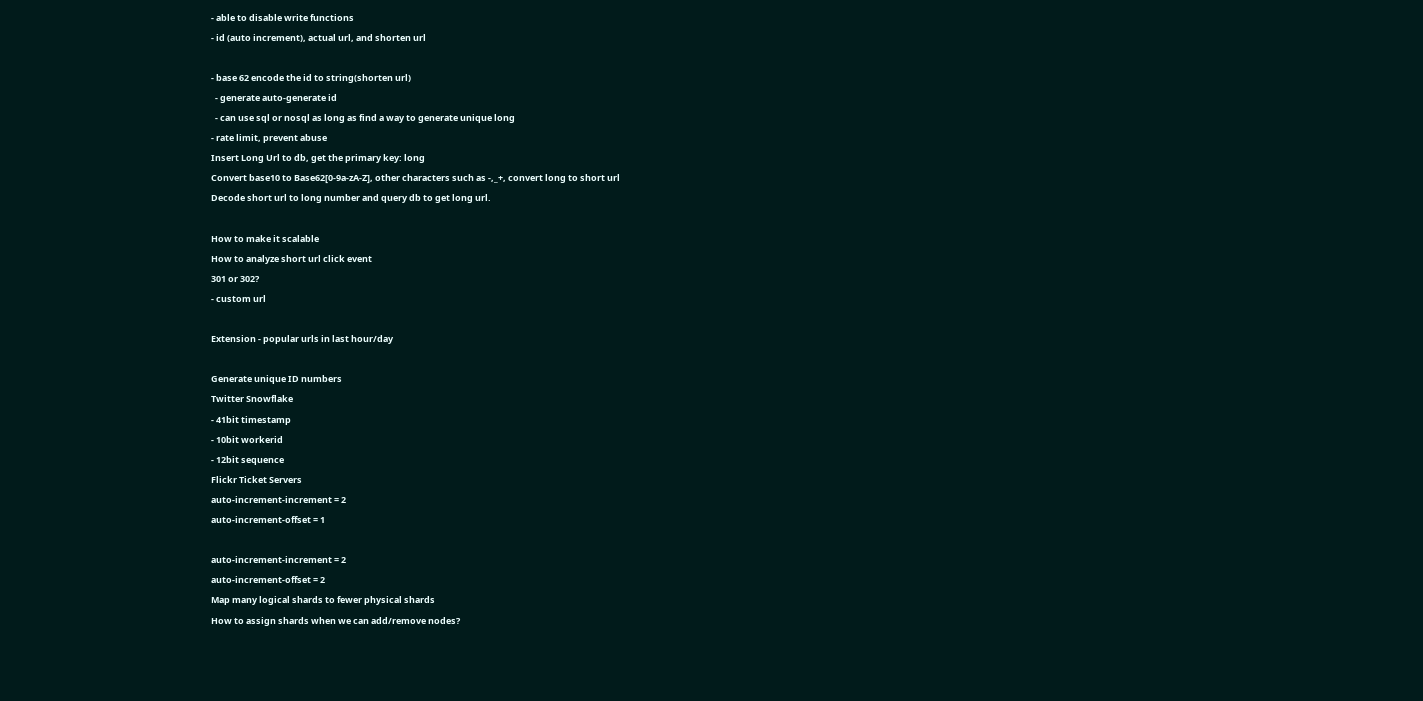- able to disable write functions
- id (auto increment), actual url, and shorten url

- base 62 encode the id to string(shorten url)
  - generate auto-generate id
  - can use sql or nosql as long as find a way to generate unique long
- rate limit, prevent abuse
Insert Long Url to db, get the primary key: long
Convert base10 to Base62[0-9a-zA-Z], other characters such as -,_+, convert long to short url
Decode short url to long number and query db to get long url.

How to make it scalable
How to analyze short url click event
301 or 302?
- custom url

Extension - popular urls in last hour/day

Generate unique ID numbers
Twitter Snowflake
- 41bit timestamp
- 10bit workerid
- 12bit sequence
Flickr Ticket Servers
auto-increment-increment = 2
auto-increment-offset = 1

auto-increment-increment = 2
auto-increment-offset = 2
Map many logical shards to fewer physical shards
How to assign shards when we can add/remove nodes?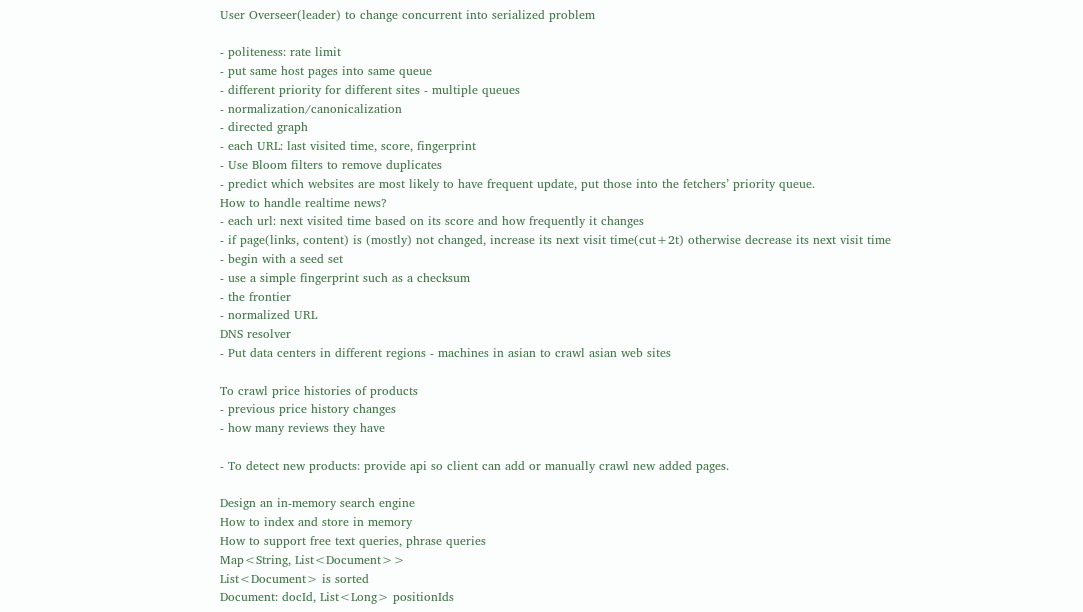User Overseer(leader) to change concurrent into serialized problem

- politeness: rate limit
- put same host pages into same queue
- different priority for different sites - multiple queues
- normalization/canonicalization
- directed graph
- each URL: last visited time, score, fingerprint
- Use Bloom filters to remove duplicates
- predict which websites are most likely to have frequent update, put those into the fetchers’ priority queue.
How to handle realtime news?
- each url: next visited time based on its score and how frequently it changes
- if page(links, content) is (mostly) not changed, increase its next visit time(cut+2t) otherwise decrease its next visit time
- begin with a seed set
- use a simple fingerprint such as a checksum
- the frontier
- normalized URL
DNS resolver
- Put data centers in different regions - machines in asian to crawl asian web sites

To crawl price histories of products
- previous price history changes
- how many reviews they have

- To detect new products: provide api so client can add or manually crawl new added pages.

Design an in-memory search engine
How to index and store in memory
How to support free text queries, phrase queries
Map<String, List<Document>>
List<Document> is sorted
Document: docId, List<Long> positionIds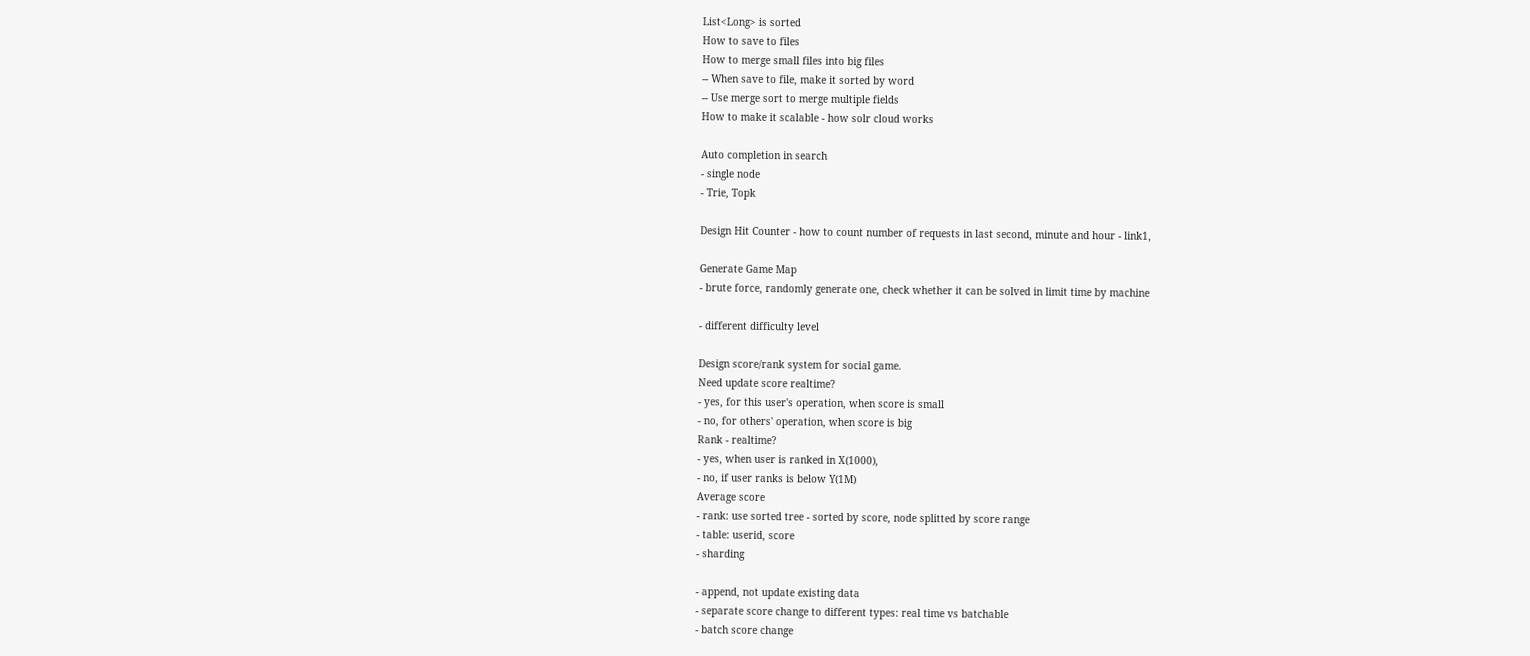List<Long> is sorted
How to save to files
How to merge small files into big files
-- When save to file, make it sorted by word
-- Use merge sort to merge multiple fields
How to make it scalable - how solr cloud works

Auto completion in search
- single node
- Trie, Topk

Design Hit Counter - how to count number of requests in last second, minute and hour - link1,

Generate Game Map
- brute force, randomly generate one, check whether it can be solved in limit time by machine

- different difficulty level

Design score/rank system for social game.
Need update score realtime?
- yes, for this user's operation, when score is small
- no, for others' operation, when score is big
Rank - realtime?
- yes, when user is ranked in X(1000),
- no, if user ranks is below Y(1M)
Average score
- rank: use sorted tree - sorted by score, node splitted by score range
- table: userid, score
- sharding

- append, not update existing data
- separate score change to different types: real time vs batchable
- batch score change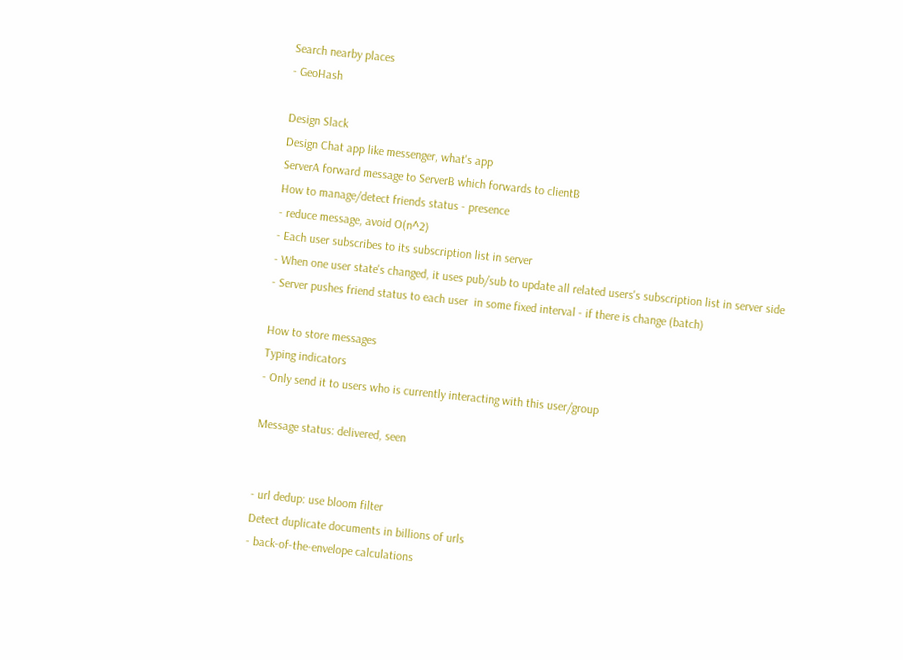Search nearby places
- GeoHash

Design Slack
Design Chat app like messenger, what's app
ServerA forward message to ServerB which forwards to clientB
How to manage/detect friends status - presence
- reduce message, avoid O(n^2)
- Each user subscribes to its subscription list in server
- When one user state's changed, it uses pub/sub to update all related users's subscription list in server side
- Server pushes friend status to each user  in some fixed interval - if there is change (batch)

How to store messages
Typing indicators
- Only send it to users who is currently interacting with this user/group

Message status: delivered, seen


- url dedup: use bloom filter
Detect duplicate documents in billions of urls
- back-of-the-envelope calculations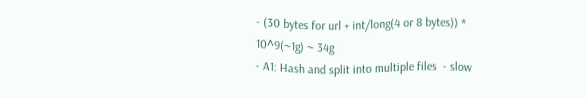- (30 bytes for url + int/long(4 or 8 bytes)) * 10^9(~1g) ~ 34g
- A1: Hash and split into multiple files  - slow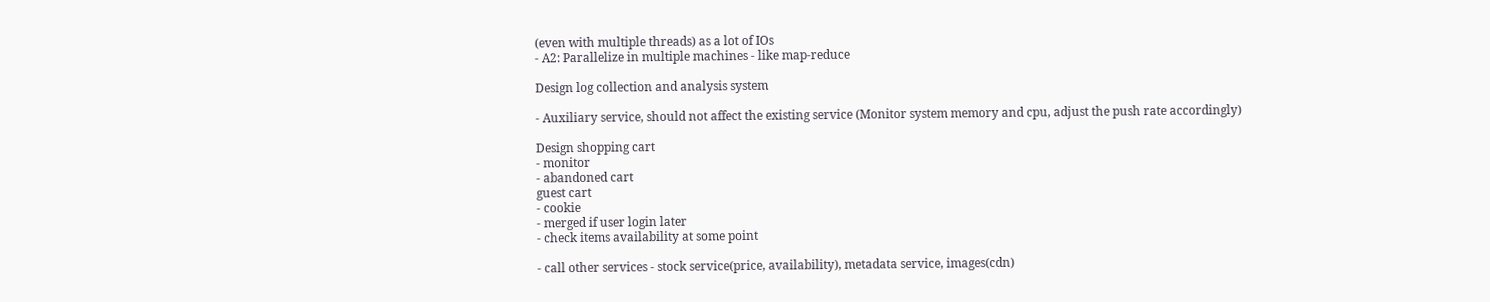(even with multiple threads) as a lot of IOs
- A2: Parallelize in multiple machines - like map-reduce

Design log collection and analysis system

- Auxiliary service, should not affect the existing service (Monitor system memory and cpu, adjust the push rate accordingly)

Design shopping cart
- monitor
- abandoned cart
guest cart
- cookie
- merged if user login later
- check items availability at some point

- call other services - stock service(price, availability), metadata service, images(cdn)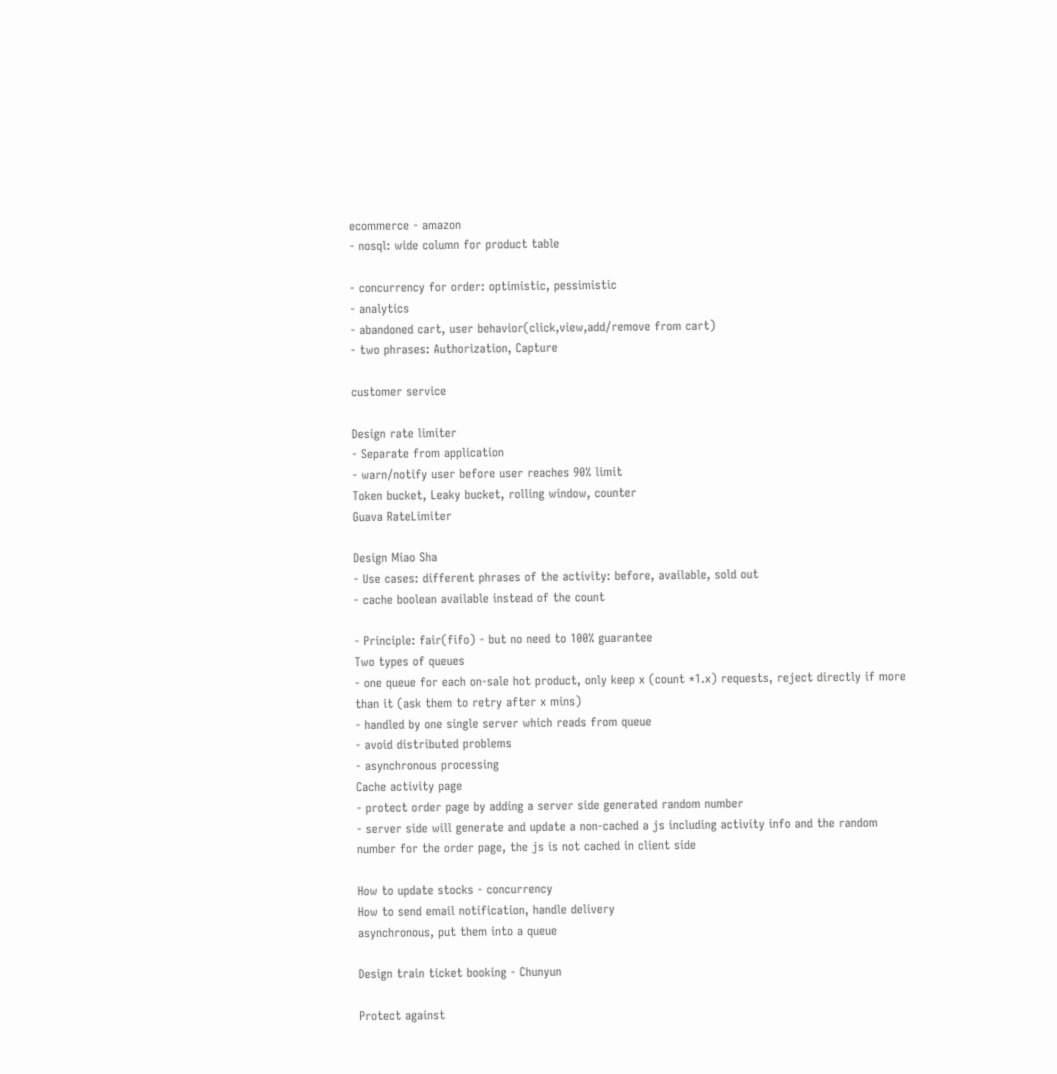ecommerce - amazon
- nosql: wide column for product table

- concurrency for order: optimistic, pessimistic
- analytics
- abandoned cart, user behavior(click,view,add/remove from cart)
- two phrases: Authorization, Capture

customer service

Design rate limiter
- Separate from application
- warn/notify user before user reaches 90% limit
Token bucket, Leaky bucket, rolling window, counter
Guava RateLimiter

Design Miao Sha
- Use cases: different phrases of the activity: before, available, sold out
- cache boolean available instead of the count

- Principle: fair(fifo) - but no need to 100% guarantee
Two types of queues
- one queue for each on-sale hot product, only keep x (count *1.x) requests, reject directly if more than it (ask them to retry after x mins)
- handled by one single server which reads from queue
- avoid distributed problems
- asynchronous processing
Cache activity page
- protect order page by adding a server side generated random number
- server side will generate and update a non-cached a js including activity info and the random number for the order page, the js is not cached in client side

How to update stocks - concurrency
How to send email notification, handle delivery
asynchronous, put them into a queue

Design train ticket booking - Chunyun

Protect against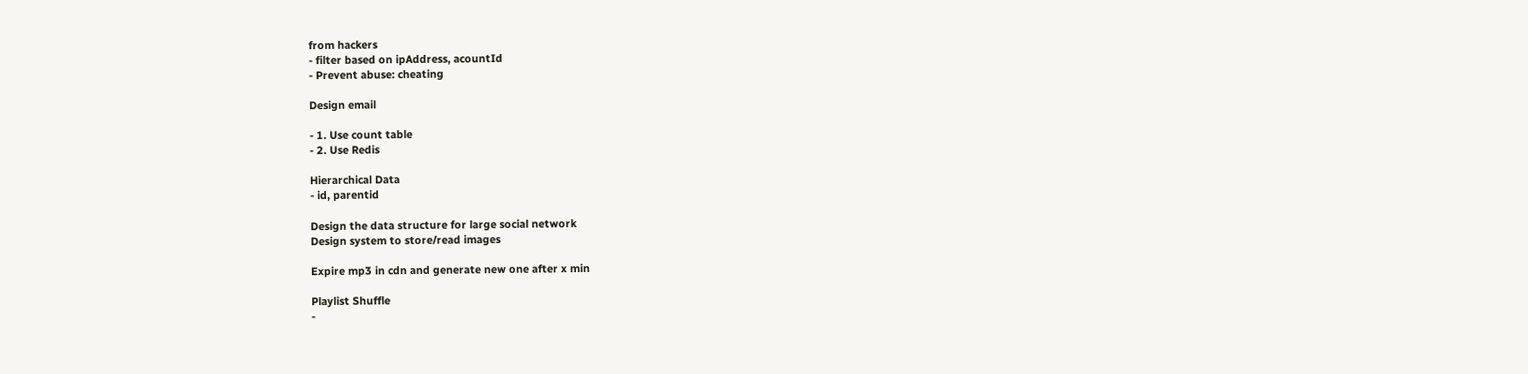from hackers
- filter based on ipAddress, acountId
- Prevent abuse: cheating

Design email

- 1. Use count table
- 2. Use Redis

Hierarchical Data
- id, parentid

Design the data structure for large social network
Design system to store/read images

Expire mp3 in cdn and generate new one after x min

Playlist Shuffle
-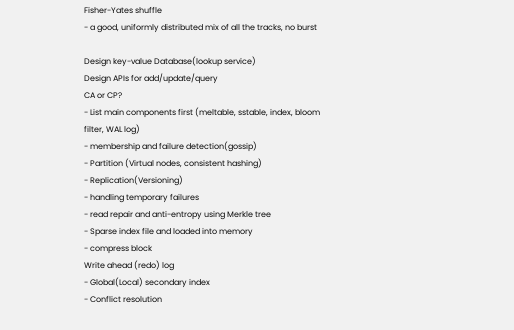Fisher-Yates shuffle
- a good, uniformly distributed mix of all the tracks, no burst

Design key-value Database(lookup service)
Design APIs for add/update/query
CA or CP?
- List main components first (meltable, sstable, index, bloom filter, WAL log)
- membership and failure detection(gossip)
- Partition (Virtual nodes, consistent hashing)
- Replication(Versioning)
- handling temporary failures
- read repair and anti-entropy using Merkle tree
- Sparse index file and loaded into memory
- compress block
Write ahead (redo) log
- Global(Local) secondary index
- Conflict resolution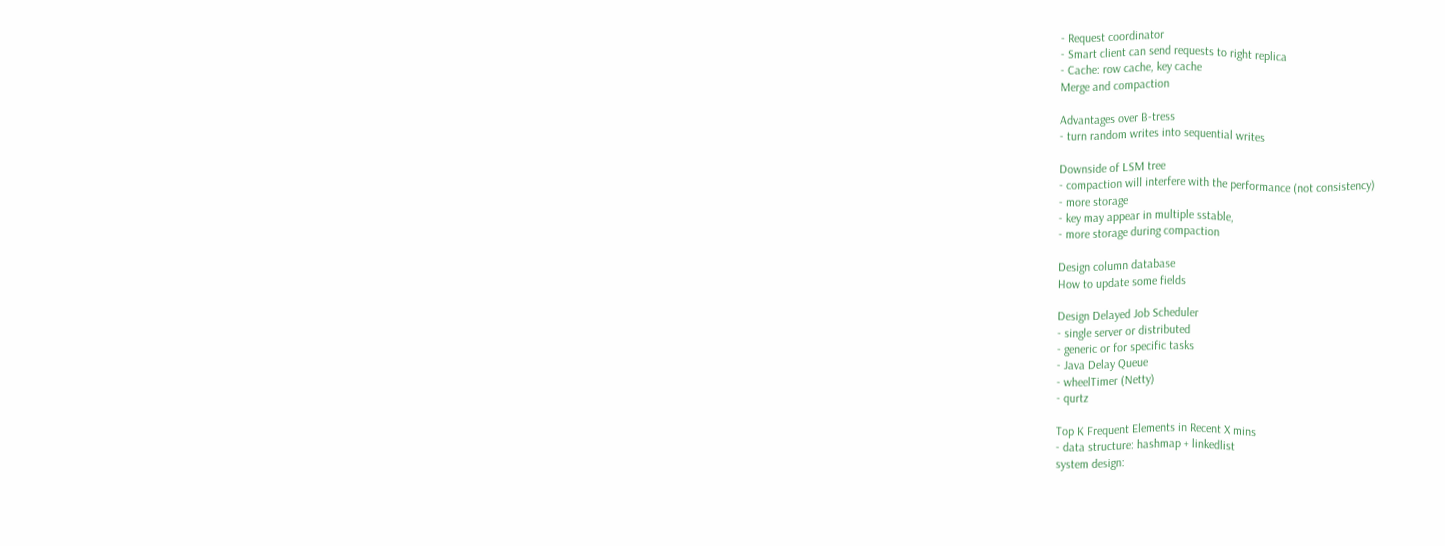- Request coordinator
- Smart client can send requests to right replica
- Cache: row cache, key cache
Merge and compaction

Advantages over B-tress
- turn random writes into sequential writes

Downside of LSM tree
- compaction will interfere with the performance (not consistency)
- more storage
- key may appear in multiple sstable,
- more storage during compaction

Design column database
How to update some fields

Design Delayed Job Scheduler
- single server or distributed
- generic or for specific tasks
- Java Delay Queue
- wheelTimer (Netty)
- qurtz

Top K Frequent Elements in Recent X mins
- data structure: hashmap + linkedlist
system design: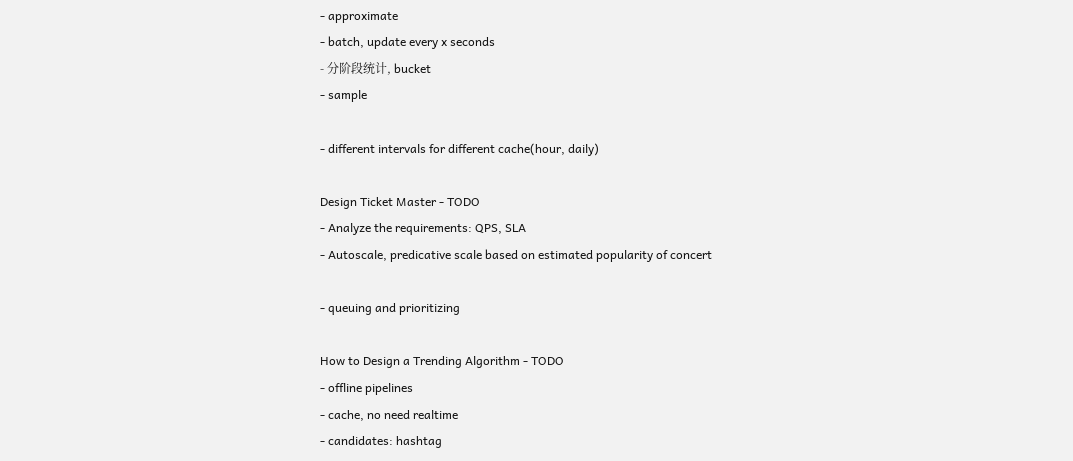- approximate
- batch, update every x seconds
- 分阶段统计, bucket
- sample

- different intervals for different cache(hour, daily)

Design Ticket Master - TODO
- Analyze the requirements: QPS, SLA
- Autoscale, predicative scale based on estimated popularity of concert

- queuing and prioritizing

How to Design a Trending Algorithm - TODO
- offline pipelines
- cache, no need realtime
- candidates: hashtag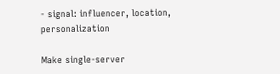- signal: influencer, location, personalization

Make single-server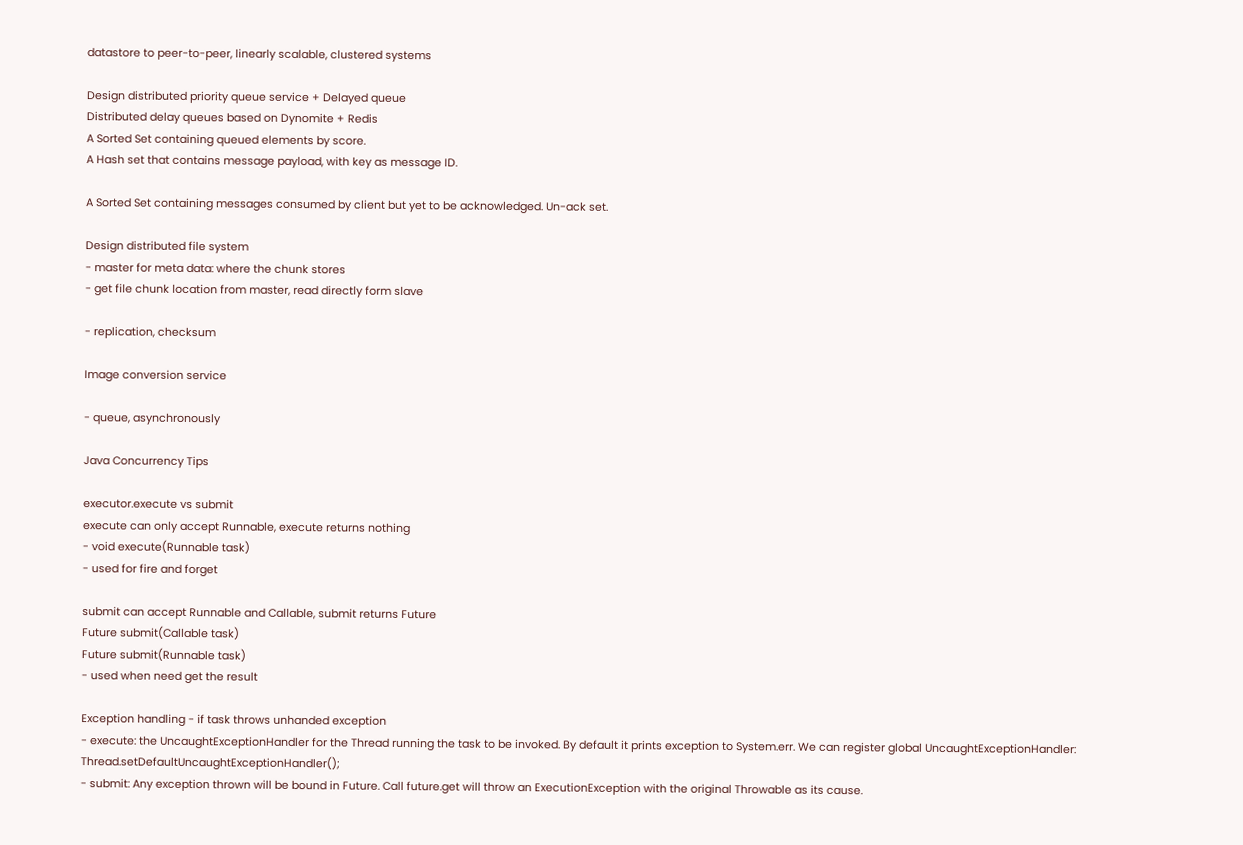datastore to peer-to-peer, linearly scalable, clustered systems

Design distributed priority queue service + Delayed queue
Distributed delay queues based on Dynomite + Redis
A Sorted Set containing queued elements by score.
A Hash set that contains message payload, with key as message ID.

A Sorted Set containing messages consumed by client but yet to be acknowledged. Un-ack set.

Design distributed file system
- master for meta data: where the chunk stores
- get file chunk location from master, read directly form slave

- replication, checksum

Image conversion service

- queue, asynchronously

Java Concurrency Tips

executor.execute vs submit
execute can only accept Runnable, execute returns nothing
- void execute(Runnable task)
- used for fire and forget

submit can accept Runnable and Callable, submit returns Future
Future submit(Callable task)
Future submit(Runnable task)
- used when need get the result

Exception handling - if task throws unhanded exception
- execute: the UncaughtExceptionHandler for the Thread running the task to be invoked. By default it prints exception to System.err. We can register global UncaughtExceptionHandler: Thread.setDefaultUncaughtExceptionHandler();
- submit: Any exception thrown will be bound in Future. Call future.get will throw an ExecutionException with the original Throwable as its cause.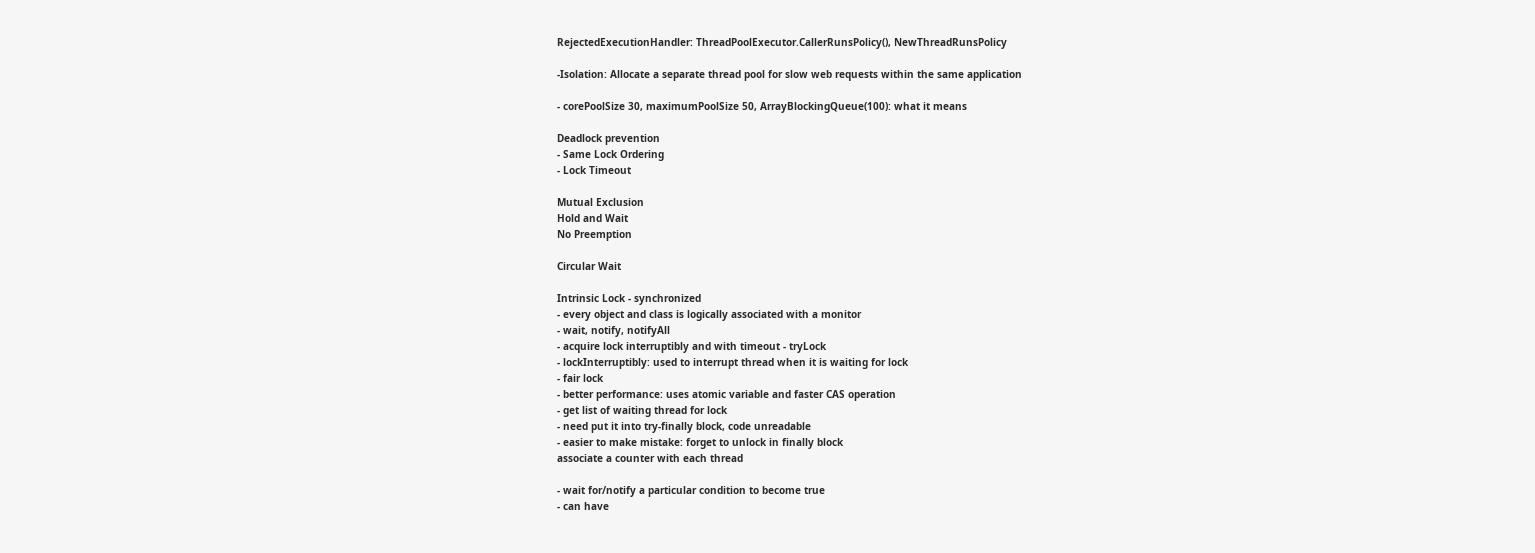RejectedExecutionHandler: ThreadPoolExecutor.CallerRunsPolicy(), NewThreadRunsPolicy

-Isolation: Allocate a separate thread pool for slow web requests within the same application

- corePoolSize 30, maximumPoolSize 50, ArrayBlockingQueue(100): what it means

Deadlock prevention
- Same Lock Ordering
- Lock Timeout

Mutual Exclusion
Hold and Wait
No Preemption

Circular Wait

Intrinsic Lock - synchronized
- every object and class is logically associated with a monitor
- wait, notify, notifyAll
- acquire lock interruptibly and with timeout - tryLock
- lockInterruptibly: used to interrupt thread when it is waiting for lock
- fair lock
- better performance: uses atomic variable and faster CAS operation
- get list of waiting thread for lock
- need put it into try-finally block, code unreadable
- easier to make mistake: forget to unlock in finally block
associate a counter with each thread

- wait for/notify a particular condition to become true
- can have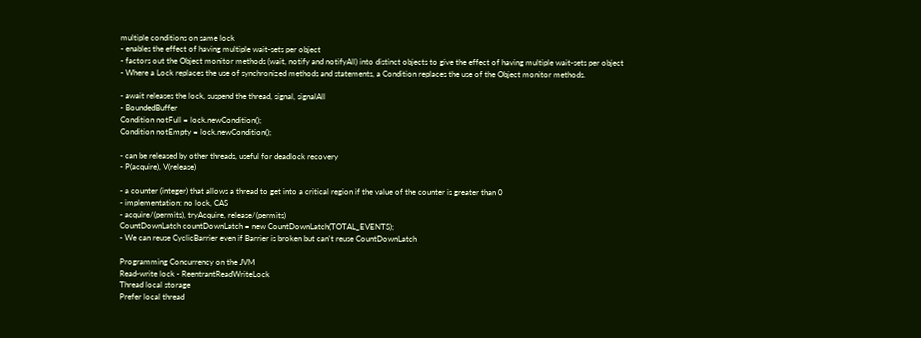multiple conditions on same lock
- enables the effect of having multiple wait-sets per object
- factors out the Object monitor methods (wait, notify and notifyAll) into distinct objects to give the effect of having multiple wait-sets per object
- Where a Lock replaces the use of synchronized methods and statements, a Condition replaces the use of the Object monitor methods.

- await releases the lock, suspend the thread, signal, signalAll
- BoundedBuffer
Condition notFull = lock.newCondition();
Condition notEmpty = lock.newCondition();

- can be released by other threads, useful for deadlock recovery
- P(acquire), V(release)

- a counter (integer) that allows a thread to get into a critical region if the value of the counter is greater than 0
- implementation: no lock, CAS
- acquire/(permits), tryAcquire, release/(permits)
CountDownLatch countDownLatch = new CountDownLatch(TOTAL_EVENTS);
- We can reuse CyclicBarrier even if Barrier is broken but can't reuse CountDownLatch

Programming Concurrency on the JVM
Read-write lock - ReentrantReadWriteLock
Thread local storage
Prefer local thread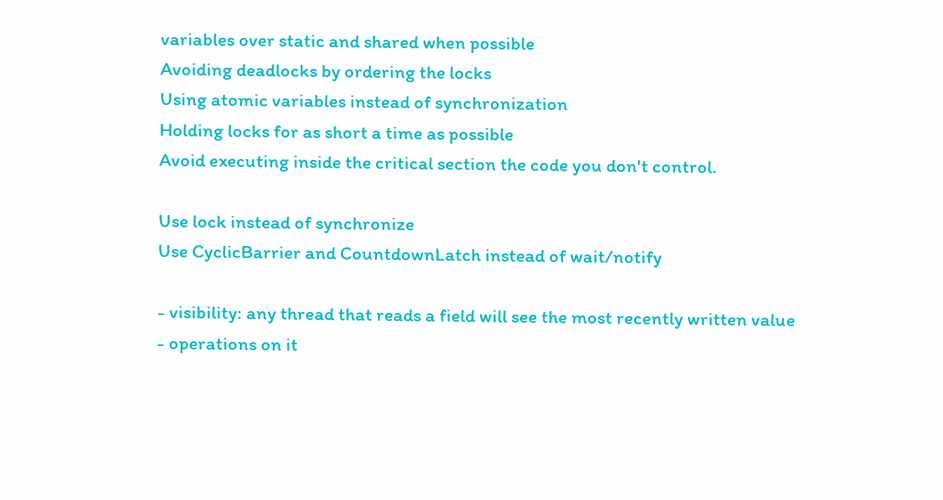variables over static and shared when possible
Avoiding deadlocks by ordering the locks
Using atomic variables instead of synchronization
Holding locks for as short a time as possible
Avoid executing inside the critical section the code you don't control.

Use lock instead of synchronize
Use CyclicBarrier and CountdownLatch instead of wait/notify

- visibility: any thread that reads a field will see the most recently written value
- operations on it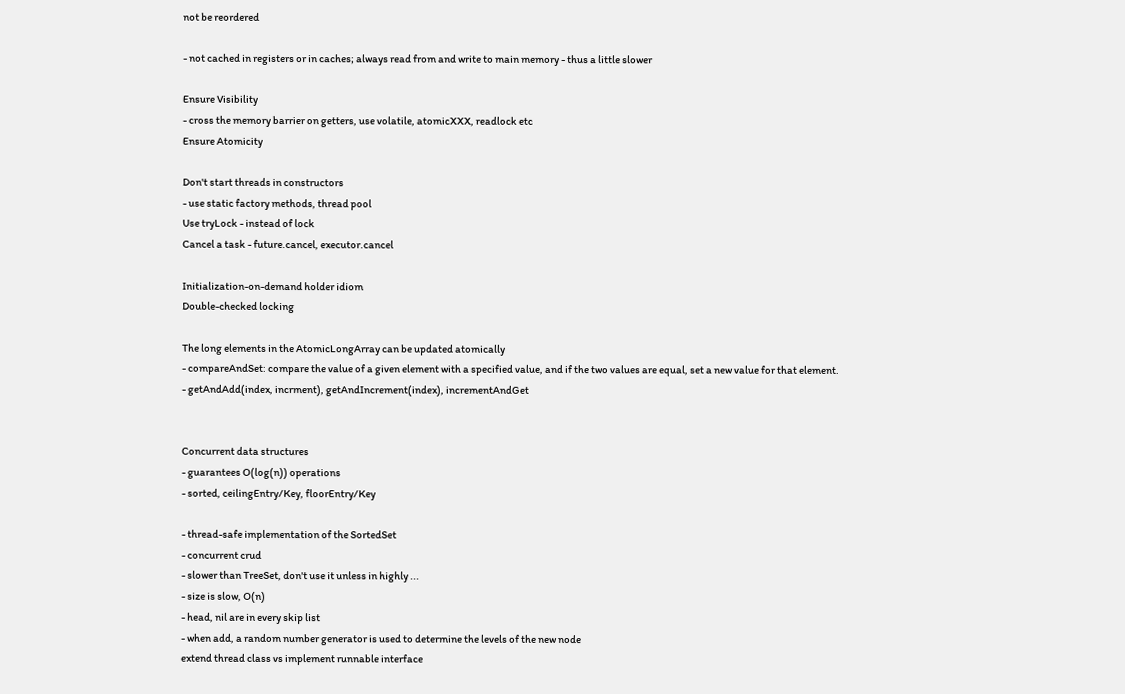not be reordered

- not cached in registers or in caches; always read from and write to main memory - thus a little slower

Ensure Visibility
- cross the memory barrier on getters, use volatile, atomicXXX, readlock etc
Ensure Atomicity

Don't start threads in constructors
- use static factory methods, thread pool
Use tryLock - instead of lock
Cancel a task - future.cancel, executor.cancel

Initialization-on-demand holder idiom
Double-checked locking

The long elements in the AtomicLongArray can be updated atomically
- compareAndSet: compare the value of a given element with a specified value, and if the two values are equal, set a new value for that element.
- getAndAdd(index, incrment), getAndIncrement(index), incrementAndGet


Concurrent data structures
- guarantees O(log(n)) operations
- sorted, ceilingEntry/Key, floorEntry/Key

- thread-safe implementation of the SortedSet
- concurrent crud
- slower than TreeSet, don't use it unless in highly ...
- size is slow, O(n)
- head, nil are in every skip list
- when add, a random number generator is used to determine the levels of the new node
extend thread class vs implement runnable interface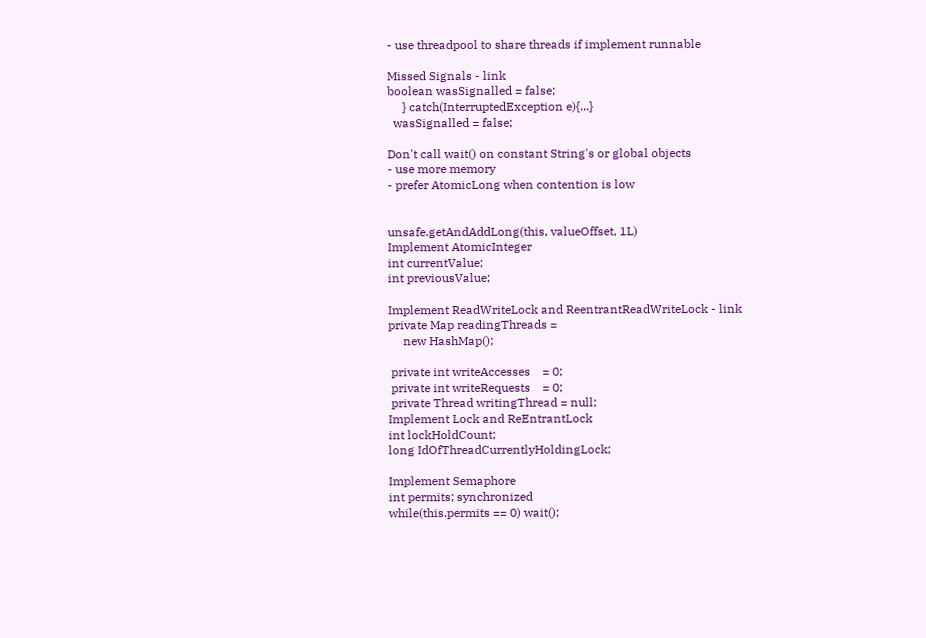- use threadpool to share threads if implement runnable

Missed Signals - link
boolean wasSignalled = false;
     } catch(InterruptedException e){...}
  wasSignalled = false;

Don't call wait() on constant String's or global objects
- use more memory
- prefer AtomicLong when contention is low


unsafe.getAndAddLong(this, valueOffset, 1L)
Implement AtomicInteger
int currentValue;
int previousValue;

Implement ReadWriteLock and ReentrantReadWriteLock - link
private Map readingThreads =
     new HashMap();

 private int writeAccesses    = 0;
 private int writeRequests    = 0;
 private Thread writingThread = null;
Implement Lock and ReEntrantLock
int lockHoldCount;
long IdOfThreadCurrentlyHoldingLock;

Implement Semaphore
int permits; synchronized
while(this.permits == 0) wait();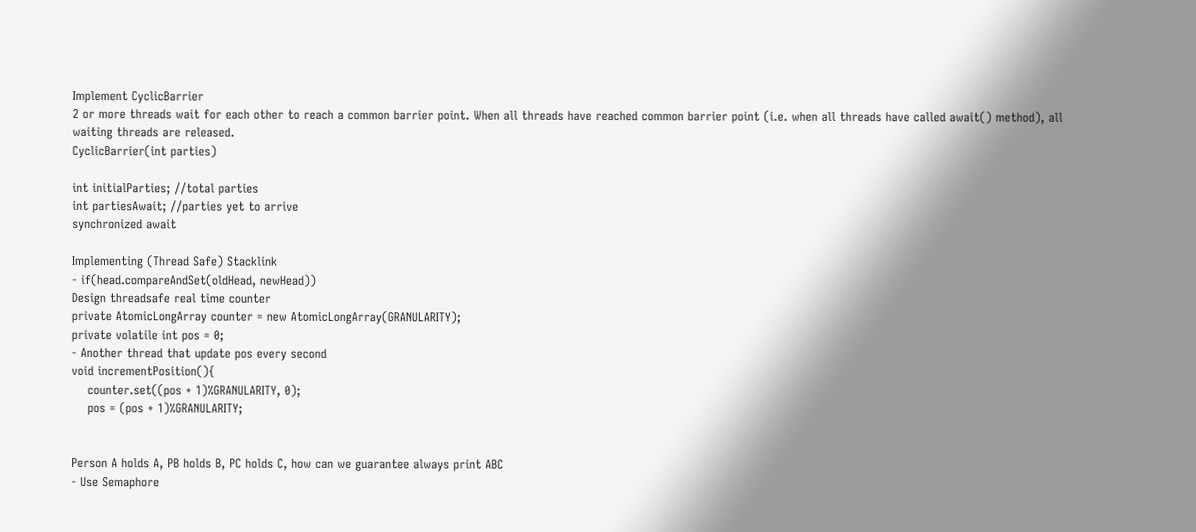Implement CyclicBarrier
2 or more threads wait for each other to reach a common barrier point. When all threads have reached common barrier point (i.e. when all threads have called await() method), all waiting threads are released.
CyclicBarrier(int parties)

int initialParties; //total parties
int partiesAwait; //parties yet to arrive
synchronized await

Implementing (Thread Safe) Stacklink
- if(head.compareAndSet(oldHead, newHead))
Design threadsafe real time counter
private AtomicLongArray counter = new AtomicLongArray(GRANULARITY);
private volatile int pos = 0;
- Another thread that update pos every second
void incrementPosition(){
    counter.set((pos + 1)%GRANULARITY, 0);
    pos = (pos + 1)%GRANULARITY;


Person A holds A, PB holds B, PC holds C, how can we guarantee always print ABC
- Use Semaphore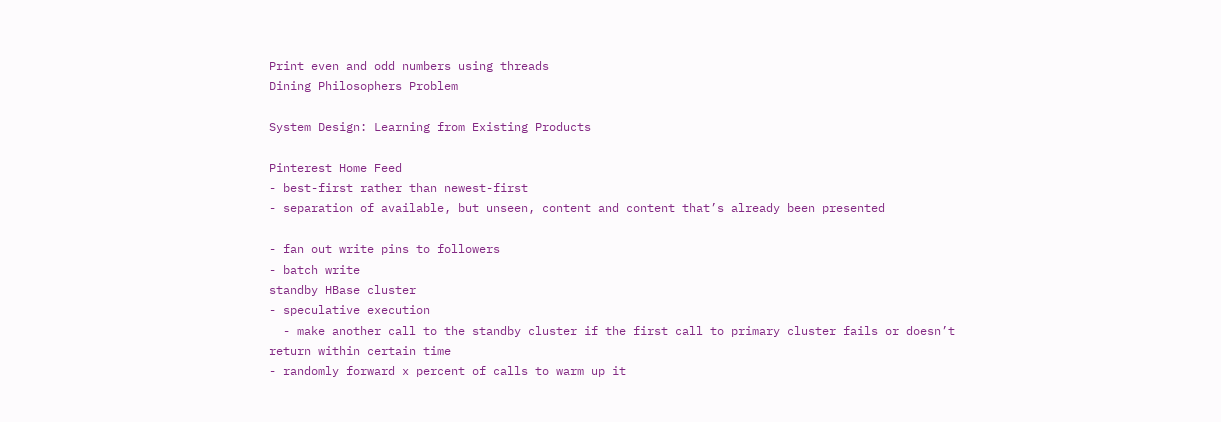Print even and odd numbers using threads
Dining Philosophers Problem

System Design: Learning from Existing Products

Pinterest Home Feed
- best-first rather than newest-first
- separation of available, but unseen, content and content that’s already been presented

- fan out write pins to followers
- batch write
standby HBase cluster
- speculative execution
  - make another call to the standby cluster if the first call to primary cluster fails or doesn’t return within certain time
- randomly forward x percent of calls to warm up it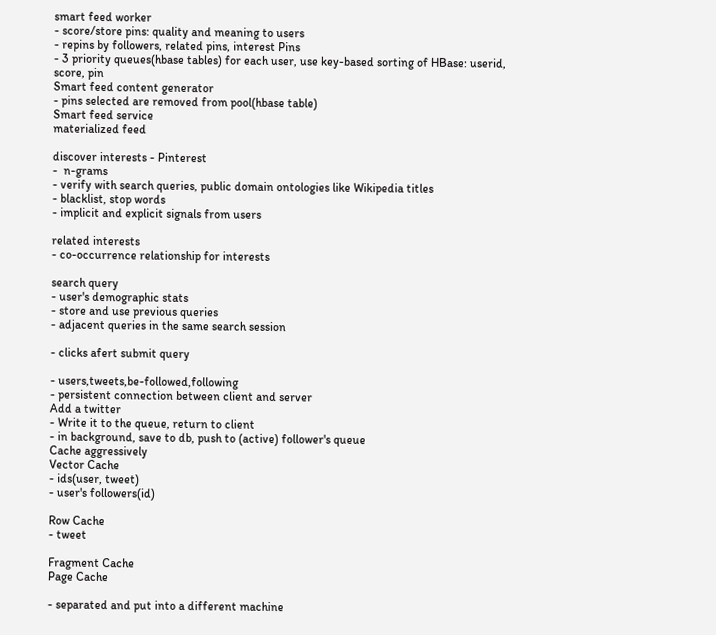smart feed worker
- score/store pins: quality and meaning to users
- repins by followers, related pins, interest Pins
- 3 priority queues(hbase tables) for each user, use key-based sorting of HBase: userid, score, pin
Smart feed content generator
- pins selected are removed from pool(hbase table)
Smart feed service
materialized feed

discover interests - Pinterest
-  n-grams
- verify with search queries, public domain ontologies like Wikipedia titles
- blacklist, stop words
- implicit and explicit signals from users

related interests
- co-occurrence relationship for interests

search query
- user's demographic stats
- store and use previous queries
- adjacent queries in the same search session

- clicks afert submit query

- users,tweets,be-followed,following
- persistent connection between client and server
Add a twitter
- Write it to the queue, return to client
- in background, save to db, push to (active) follower's queue
Cache aggressively
Vector Cache
- ids(user, tweet)
- user's followers(id)

Row Cache
- tweet

Fragment Cache
Page Cache

- separated and put into a different machine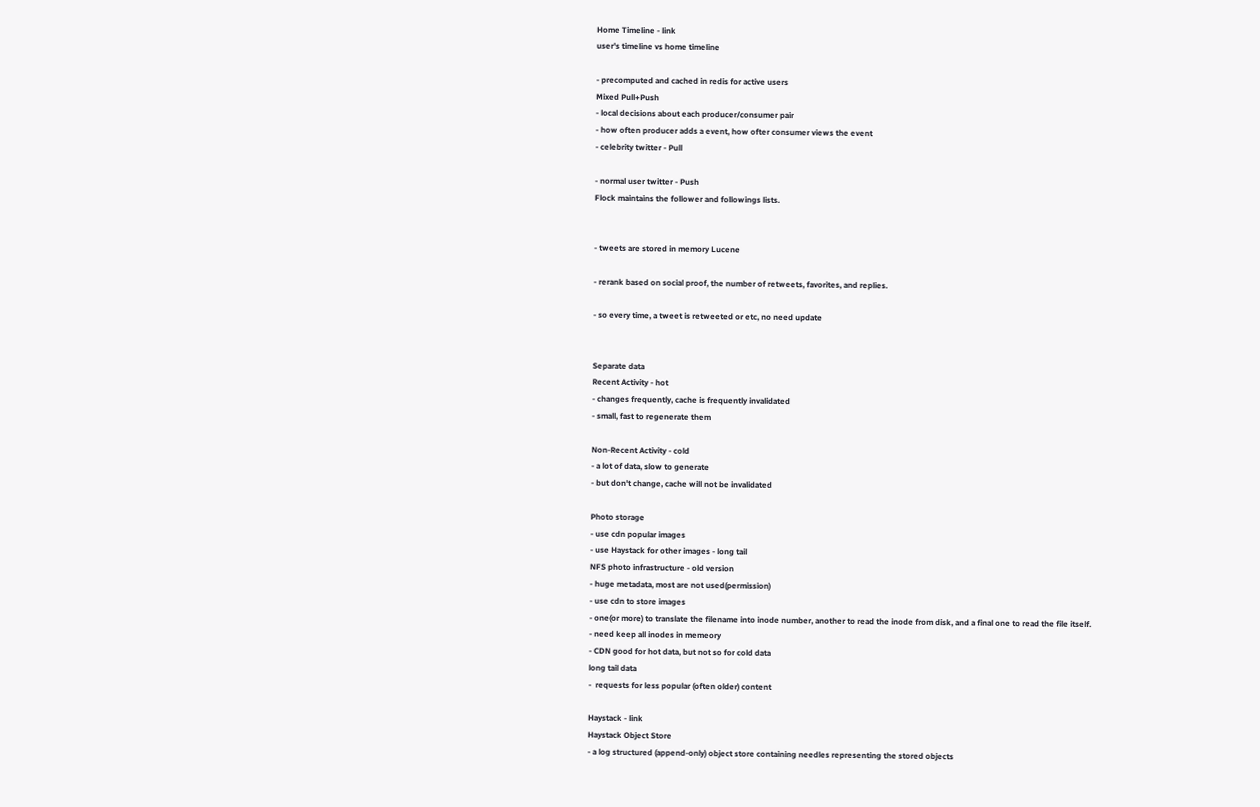Home Timeline - link
user's timeline vs home timeline

- precomputed and cached in redis for active users
Mixed Pull+Push
- local decisions about each producer/consumer pair
- how often producer adds a event, how ofter consumer views the event
- celebrity twitter - Pull

- normal user twitter - Push
Flock maintains the follower and followings lists.


- tweets are stored in memory Lucene

- rerank based on social proof, the number of retweets, favorites, and replies.

- so every time, a tweet is retweeted or etc, no need update


Separate data
Recent Activity - hot
- changes frequently, cache is frequently invalidated
- small, fast to regenerate them

Non-Recent Activity - cold
- a lot of data, slow to generate
- but don't change, cache will not be invalidated

Photo storage
- use cdn popular images
- use Haystack for other images - long tail
NFS photo infrastructure - old version
- huge metadata, most are not used(permission)
- use cdn to store images
- one(or more) to translate the filename into inode number, another to read the inode from disk, and a final one to read the file itself.
- need keep all inodes in memeory
- CDN good for hot data, but not so for cold data
long tail data
-  requests for less popular (often older) content

Haystack - link
Haystack Object Store
- a log structured (append-only) object store containing needles representing the stored objects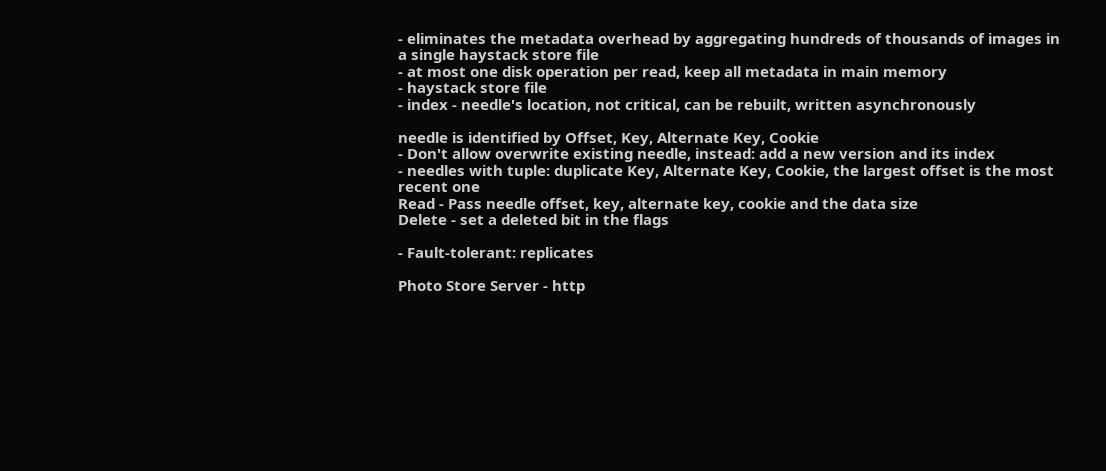- eliminates the metadata overhead by aggregating hundreds of thousands of images in a single haystack store file
- at most one disk operation per read, keep all metadata in main memory
- haystack store file
- index - needle's location, not critical, can be rebuilt, written asynchronously

needle is identified by Offset, Key, Alternate Key, Cookie
- Don't allow overwrite existing needle, instead: add a new version and its index
- needles with tuple: duplicate Key, Alternate Key, Cookie, the largest offset is the most recent one
Read - Pass needle offset, key, alternate key, cookie and the data size
Delete - set a deleted bit in the flags

- Fault-tolerant: replicates

Photo Store Server - http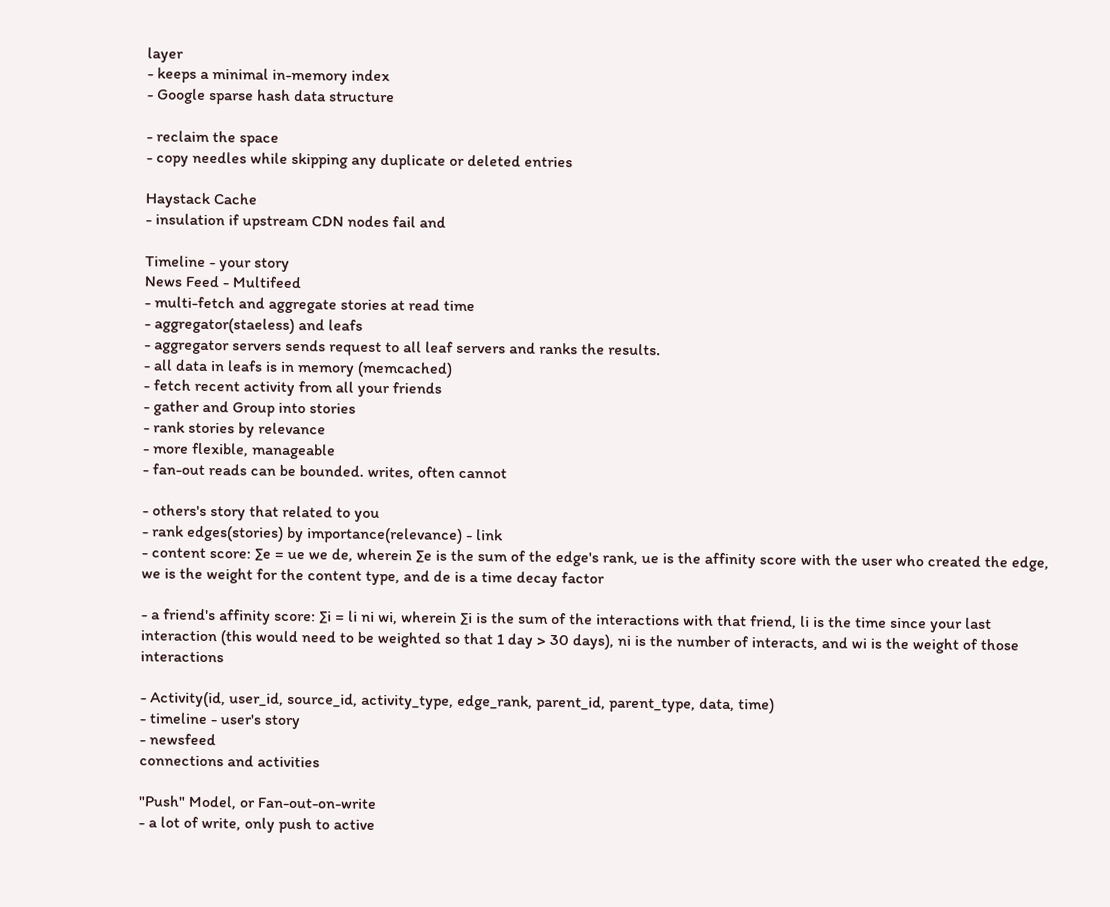layer
- keeps a minimal in-memory index
- Google sparse hash data structure

- reclaim the space
- copy needles while skipping any duplicate or deleted entries

Haystack Cache
- insulation if upstream CDN nodes fail and

Timeline - your story
News Feed - Multifeed
- multi-fetch and aggregate stories at read time
- aggregator(staeless) and leafs
- aggregator servers sends request to all leaf servers and ranks the results.
- all data in leafs is in memory (memcached)
- fetch recent activity from all your friends
- gather and Group into stories
- rank stories by relevance
- more flexible, manageable
- fan-out reads can be bounded. writes, often cannot

- others's story that related to you
- rank edges(stories) by importance(relevance) - link
- content score: ∑e = ue we de, wherein ∑e is the sum of the edge's rank, ue is the affinity score with the user who created the edge, we is the weight for the content type, and de is a time decay factor

- a friend's affinity score: ∑i = li ni wi, wherein ∑i is the sum of the interactions with that friend, li is the time since your last interaction (this would need to be weighted so that 1 day > 30 days), ni is the number of interacts, and wi is the weight of those interactions

- Activity(id, user_id, source_id, activity_type, edge_rank, parent_id, parent_type, data, time)
- timeline - user's story
- newsfeed
connections and activities

"Push" Model, or Fan-out-on-write
- a lot of write, only push to active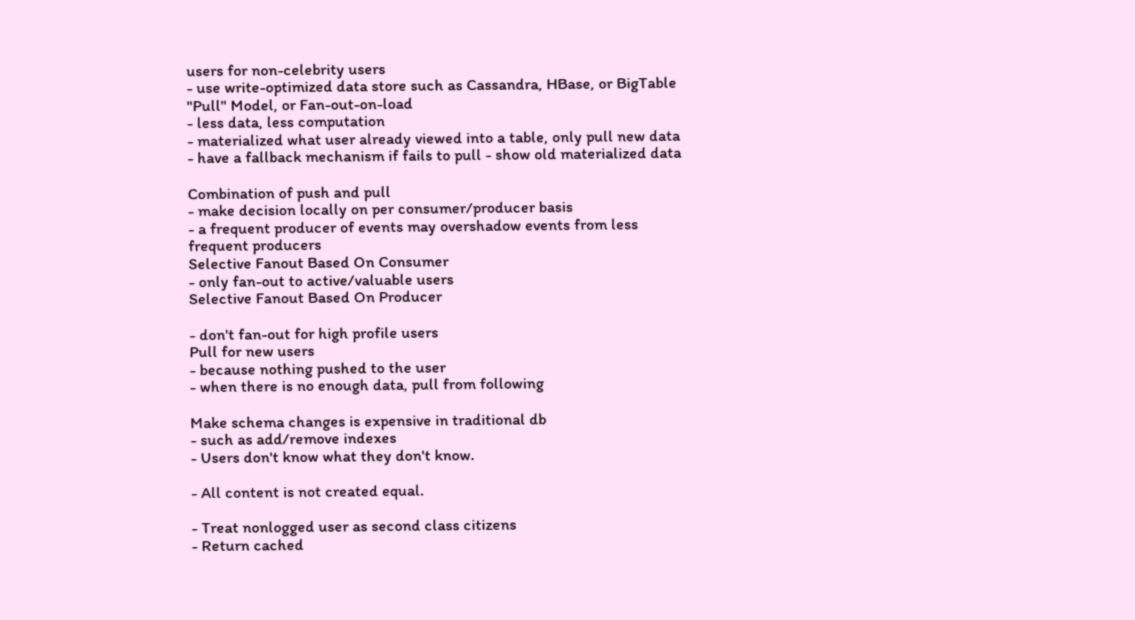users for non-celebrity users
- use write-optimized data store such as Cassandra, HBase, or BigTable
"Pull" Model, or Fan-out-on-load
- less data, less computation
- materialized what user already viewed into a table, only pull new data
- have a fallback mechanism if fails to pull - show old materialized data

Combination of push and pull
- make decision locally on per consumer/producer basis
- a frequent producer of events may overshadow events from less frequent producers
Selective Fanout Based On Consumer
- only fan-out to active/valuable users
Selective Fanout Based On Producer

- don't fan-out for high profile users
Pull for new users
- because nothing pushed to the user
- when there is no enough data, pull from following

Make schema changes is expensive in traditional db
- such as add/remove indexes
- Users don't know what they don't know.

- All content is not created equal.

- Treat nonlogged user as second class citizens
- Return cached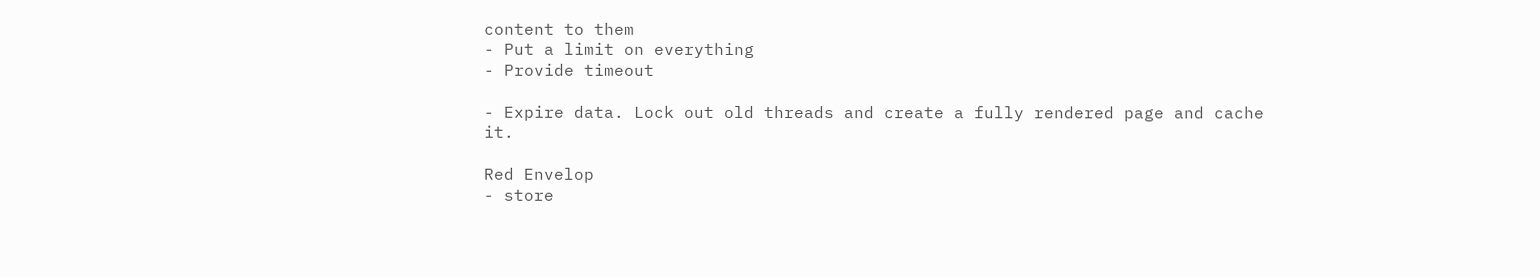content to them
- Put a limit on everything
- Provide timeout

- Expire data. Lock out old threads and create a fully rendered page and cache it.

Red Envelop
- store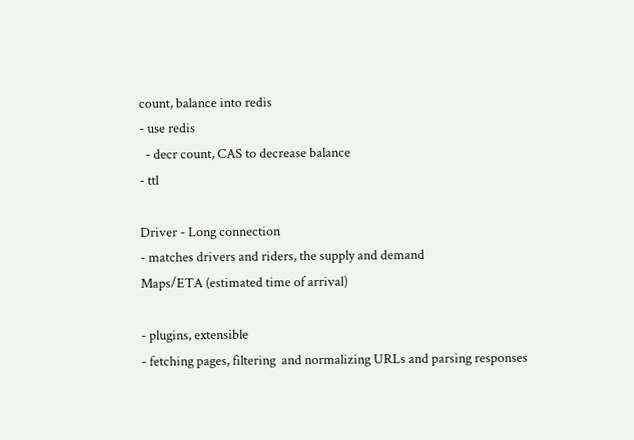count, balance into redis
- use redis
  - decr count, CAS to decrease balance
- ttl

Driver - Long connection
- matches drivers and riders, the supply and demand
Maps/ETA (estimated time of arrival)

- plugins, extensible
- fetching pages, filtering  and normalizing URLs and parsing responses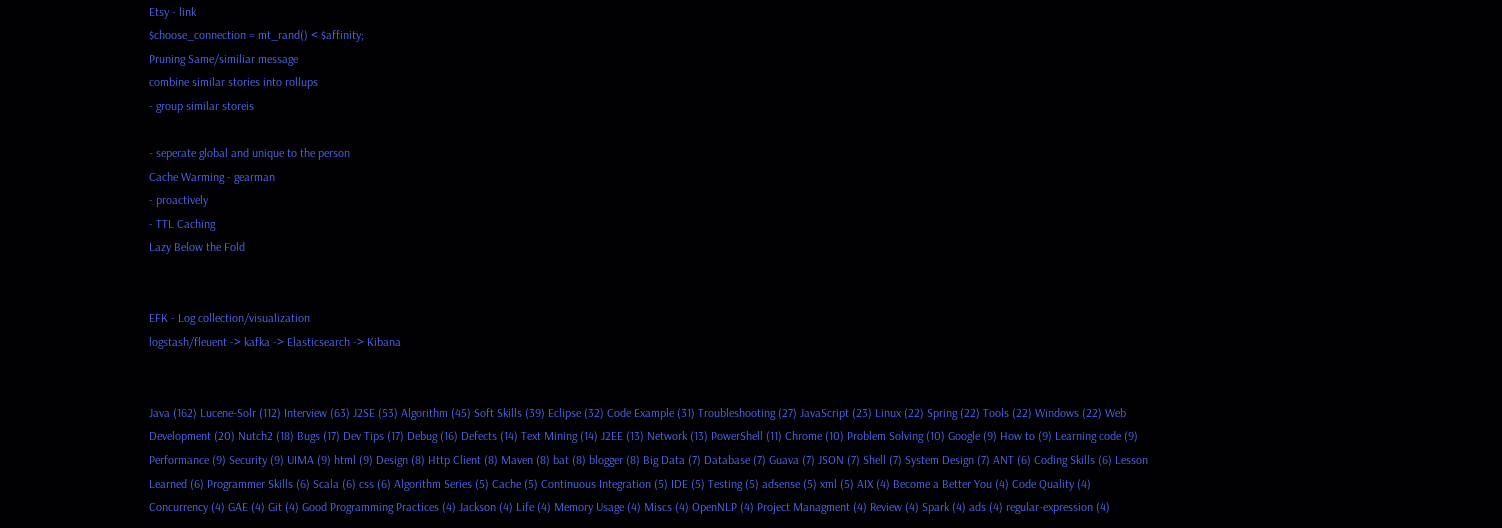Etsy - link
$choose_connection = mt_rand() < $affinity;
Pruning Same/similiar message
combine similar stories into rollups
- group similar storeis

- seperate global and unique to the person
Cache Warming - gearman
- proactively
- TTL Caching
Lazy Below the Fold


EFK - Log collection/visualization
logstash/fleuent -> kafka -> Elasticsearch -> Kibana


Java (162) Lucene-Solr (112) Interview (63) J2SE (53) Algorithm (45) Soft Skills (39) Eclipse (32) Code Example (31) Troubleshooting (27) JavaScript (23) Linux (22) Spring (22) Tools (22) Windows (22) Web Development (20) Nutch2 (18) Bugs (17) Dev Tips (17) Debug (16) Defects (14) Text Mining (14) J2EE (13) Network (13) PowerShell (11) Chrome (10) Problem Solving (10) Google (9) How to (9) Learning code (9) Performance (9) Security (9) UIMA (9) html (9) Design (8) Http Client (8) Maven (8) bat (8) blogger (8) Big Data (7) Database (7) Guava (7) JSON (7) Shell (7) System Design (7) ANT (6) Coding Skills (6) Lesson Learned (6) Programmer Skills (6) Scala (6) css (6) Algorithm Series (5) Cache (5) Continuous Integration (5) IDE (5) Testing (5) adsense (5) xml (5) AIX (4) Become a Better You (4) Code Quality (4) Concurrency (4) GAE (4) Git (4) Good Programming Practices (4) Jackson (4) Life (4) Memory Usage (4) Miscs (4) OpenNLP (4) Project Managment (4) Review (4) Spark (4) ads (4) regular-expression (4)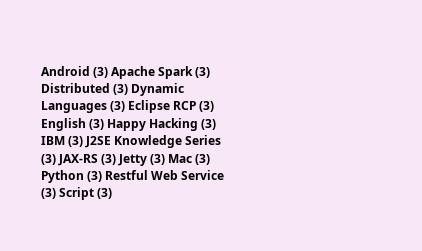Android (3) Apache Spark (3) Distributed (3) Dynamic Languages (3) Eclipse RCP (3) English (3) Happy Hacking (3) IBM (3) J2SE Knowledge Series (3) JAX-RS (3) Jetty (3) Mac (3) Python (3) Restful Web Service (3) Script (3)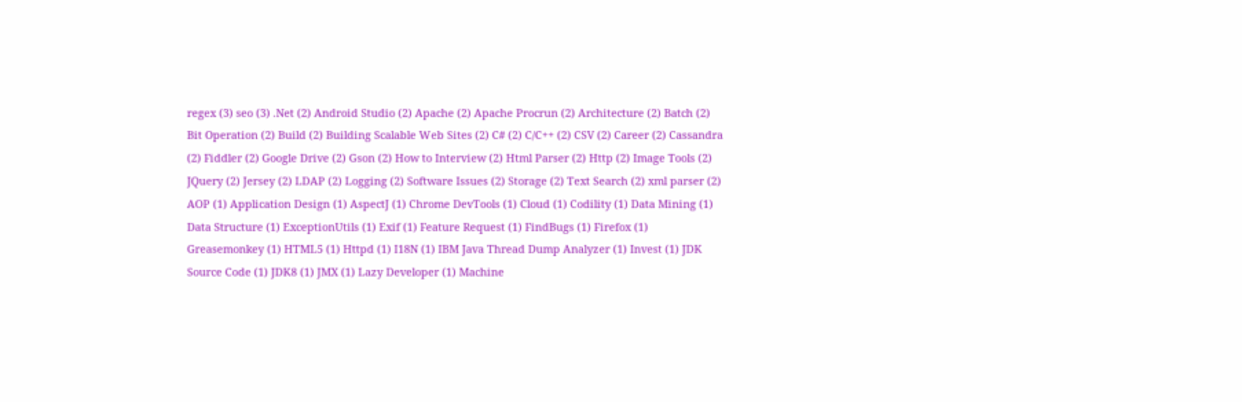regex (3) seo (3) .Net (2) Android Studio (2) Apache (2) Apache Procrun (2) Architecture (2) Batch (2) Bit Operation (2) Build (2) Building Scalable Web Sites (2) C# (2) C/C++ (2) CSV (2) Career (2) Cassandra (2) Fiddler (2) Google Drive (2) Gson (2) How to Interview (2) Html Parser (2) Http (2) Image Tools (2) JQuery (2) Jersey (2) LDAP (2) Logging (2) Software Issues (2) Storage (2) Text Search (2) xml parser (2) AOP (1) Application Design (1) AspectJ (1) Chrome DevTools (1) Cloud (1) Codility (1) Data Mining (1) Data Structure (1) ExceptionUtils (1) Exif (1) Feature Request (1) FindBugs (1) Firefox (1) Greasemonkey (1) HTML5 (1) Httpd (1) I18N (1) IBM Java Thread Dump Analyzer (1) Invest (1) JDK Source Code (1) JDK8 (1) JMX (1) Lazy Developer (1) Machine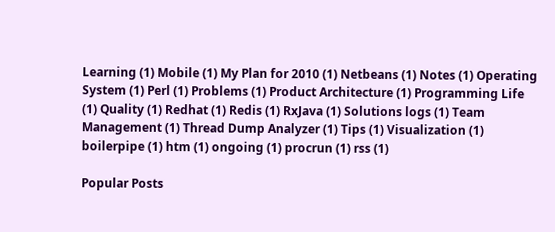Learning (1) Mobile (1) My Plan for 2010 (1) Netbeans (1) Notes (1) Operating System (1) Perl (1) Problems (1) Product Architecture (1) Programming Life (1) Quality (1) Redhat (1) Redis (1) RxJava (1) Solutions logs (1) Team Management (1) Thread Dump Analyzer (1) Tips (1) Visualization (1) boilerpipe (1) htm (1) ongoing (1) procrun (1) rss (1)

Popular Posts